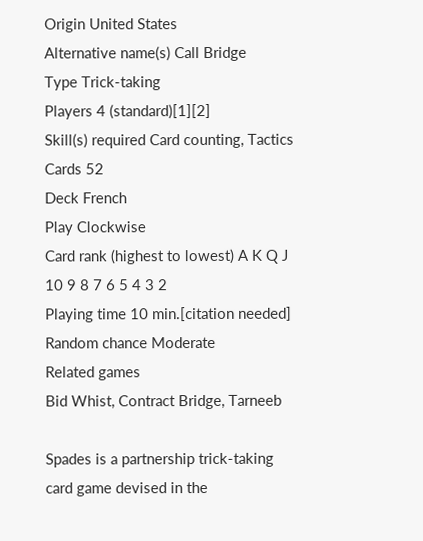Origin United States
Alternative name(s) Call Bridge
Type Trick-taking
Players 4 (standard)[1][2]
Skill(s) required Card counting, Tactics
Cards 52
Deck French
Play Clockwise
Card rank (highest to lowest) A K Q J 10 9 8 7 6 5 4 3 2
Playing time 10 min.[citation needed]
Random chance Moderate
Related games
Bid Whist, Contract Bridge, Tarneeb

Spades is a partnership trick-taking card game devised in the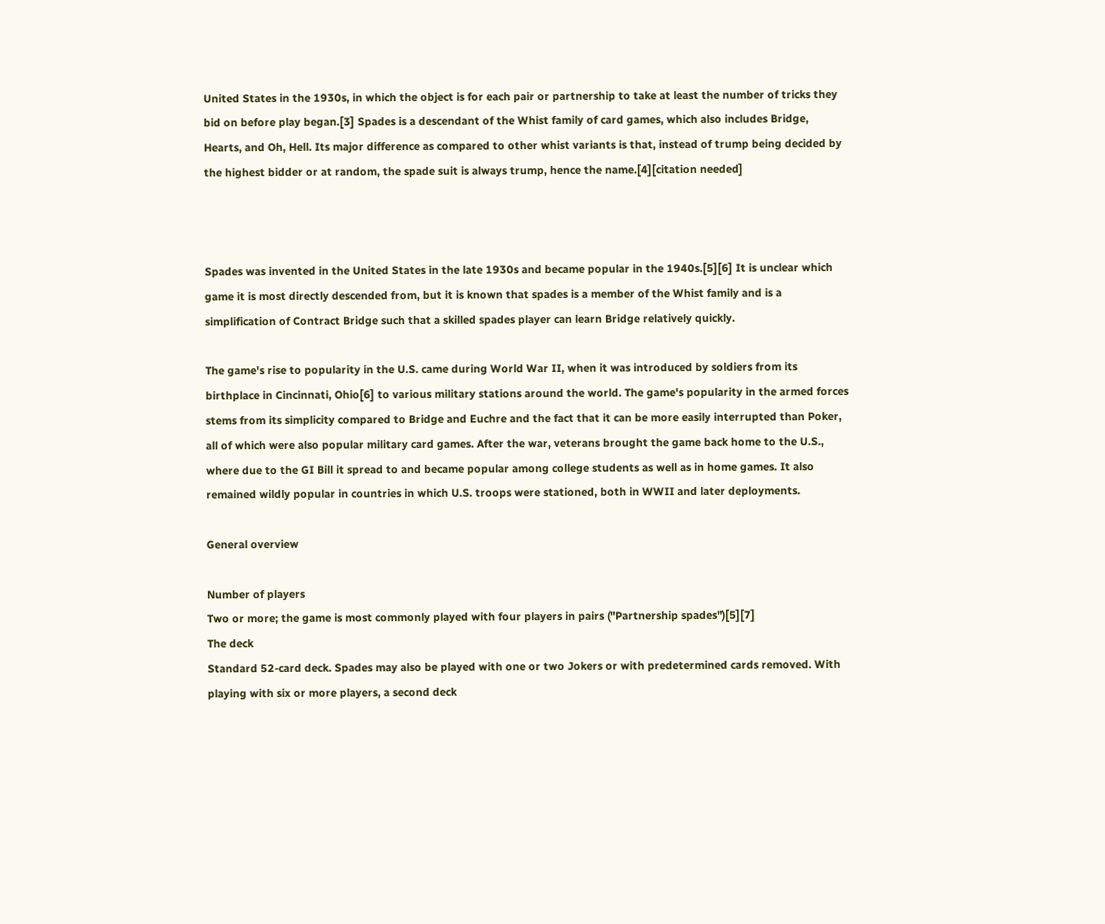United States in the 1930s, in which the object is for each pair or partnership to take at least the number of tricks they bid on before play began.[3] Spades is a descendant of the Whist family of card games, which also includes Bridge, Hearts, and Oh, Hell. Its major difference as compared to other whist variants is that, instead of trump being decided by the highest bidder or at random, the spade suit is always trump, hence the name.[4][citation needed]



Spades was invented in the United States in the late 1930s and became popular in the 1940s.[5][6] It is unclear which game it is most directly descended from, but it is known that spades is a member of the Whist family and is a simplification of Contract Bridge such that a skilled spades player can learn Bridge relatively quickly.

The game's rise to popularity in the U.S. came during World War II, when it was introduced by soldiers from its birthplace in Cincinnati, Ohio[6] to various military stations around the world. The game's popularity in the armed forces stems from its simplicity compared to Bridge and Euchre and the fact that it can be more easily interrupted than Poker, all of which were also popular military card games. After the war, veterans brought the game back home to the U.S., where due to the GI Bill it spread to and became popular among college students as well as in home games. It also remained wildly popular in countries in which U.S. troops were stationed, both in WWII and later deployments.

General overview

Number of players
Two or more; the game is most commonly played with four players in pairs ("Partnership spades")[5][7]
The deck
Standard 52-card deck. Spades may also be played with one or two Jokers or with predetermined cards removed. With playing with six or more players, a second deck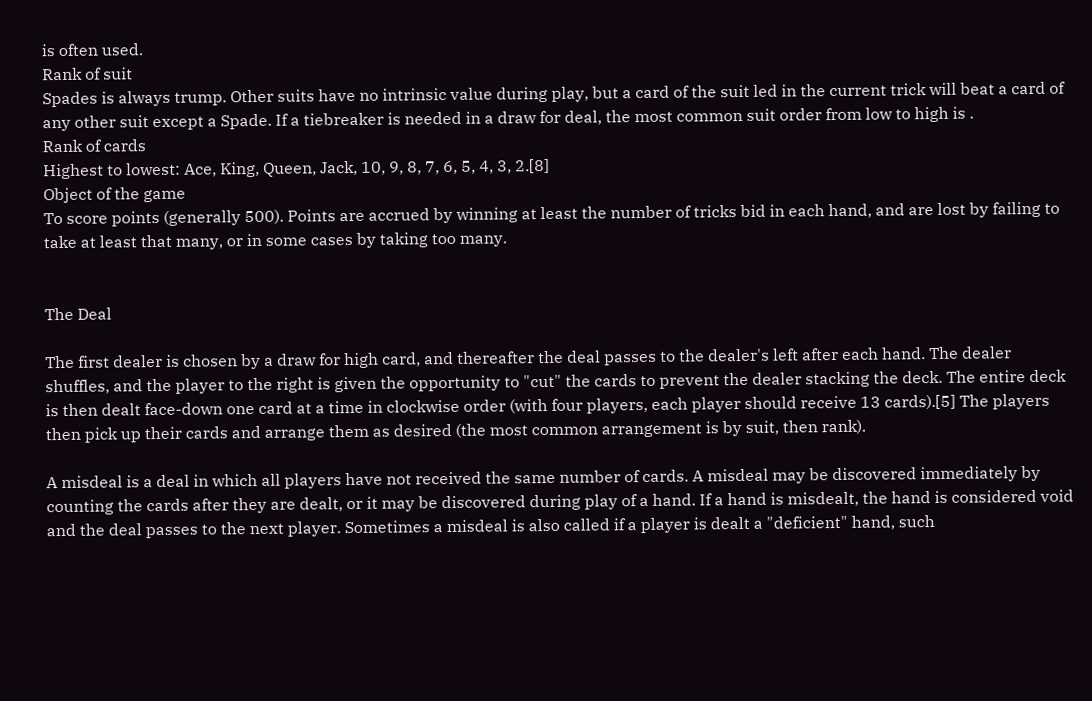is often used.
Rank of suit
Spades is always trump. Other suits have no intrinsic value during play, but a card of the suit led in the current trick will beat a card of any other suit except a Spade. If a tiebreaker is needed in a draw for deal, the most common suit order from low to high is .
Rank of cards
Highest to lowest: Ace, King, Queen, Jack, 10, 9, 8, 7, 6, 5, 4, 3, 2.[8]
Object of the game
To score points (generally 500). Points are accrued by winning at least the number of tricks bid in each hand, and are lost by failing to take at least that many, or in some cases by taking too many.


The Deal

The first dealer is chosen by a draw for high card, and thereafter the deal passes to the dealer's left after each hand. The dealer shuffles, and the player to the right is given the opportunity to "cut" the cards to prevent the dealer stacking the deck. The entire deck is then dealt face-down one card at a time in clockwise order (with four players, each player should receive 13 cards).[5] The players then pick up their cards and arrange them as desired (the most common arrangement is by suit, then rank).

A misdeal is a deal in which all players have not received the same number of cards. A misdeal may be discovered immediately by counting the cards after they are dealt, or it may be discovered during play of a hand. If a hand is misdealt, the hand is considered void and the deal passes to the next player. Sometimes a misdeal is also called if a player is dealt a "deficient" hand, such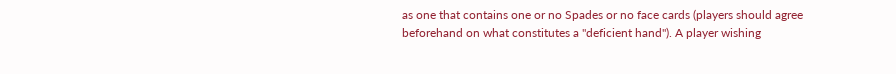as one that contains one or no Spades or no face cards (players should agree beforehand on what constitutes a "deficient hand"). A player wishing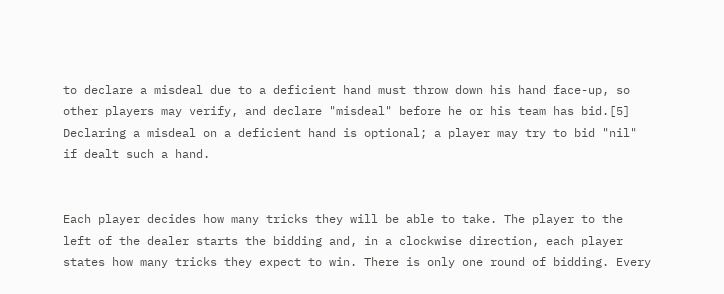to declare a misdeal due to a deficient hand must throw down his hand face-up, so other players may verify, and declare "misdeal" before he or his team has bid.[5] Declaring a misdeal on a deficient hand is optional; a player may try to bid "nil" if dealt such a hand.


Each player decides how many tricks they will be able to take. The player to the left of the dealer starts the bidding and, in a clockwise direction, each player states how many tricks they expect to win. There is only one round of bidding. Every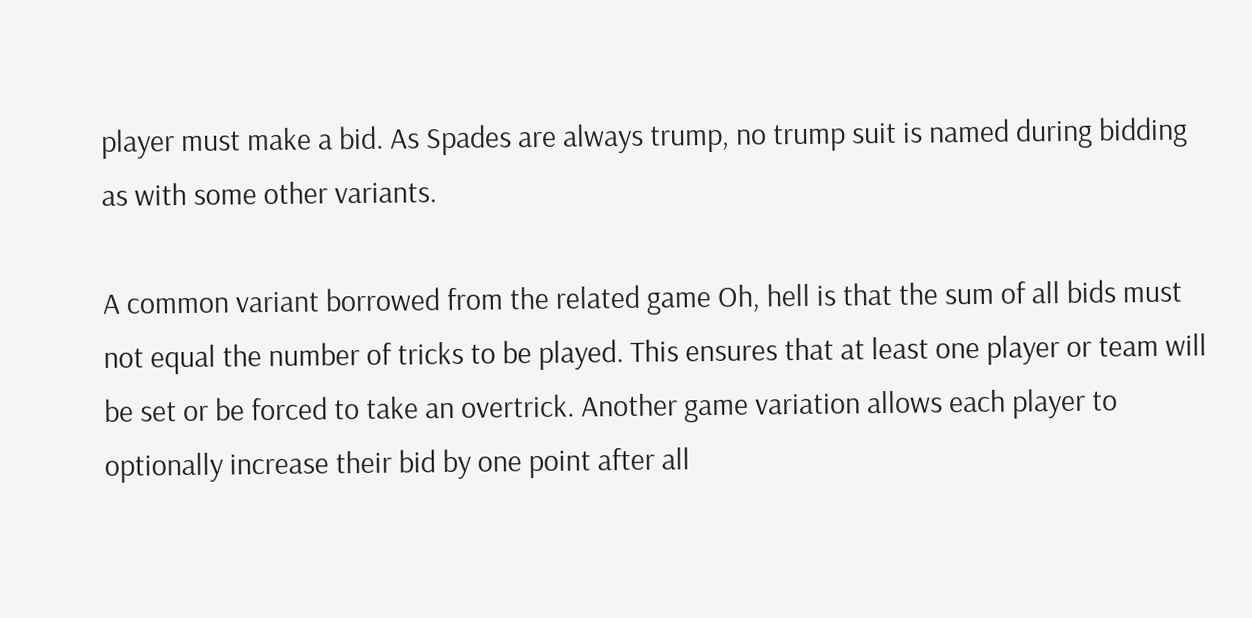player must make a bid. As Spades are always trump, no trump suit is named during bidding as with some other variants.

A common variant borrowed from the related game Oh, hell is that the sum of all bids must not equal the number of tricks to be played. This ensures that at least one player or team will be set or be forced to take an overtrick. Another game variation allows each player to optionally increase their bid by one point after all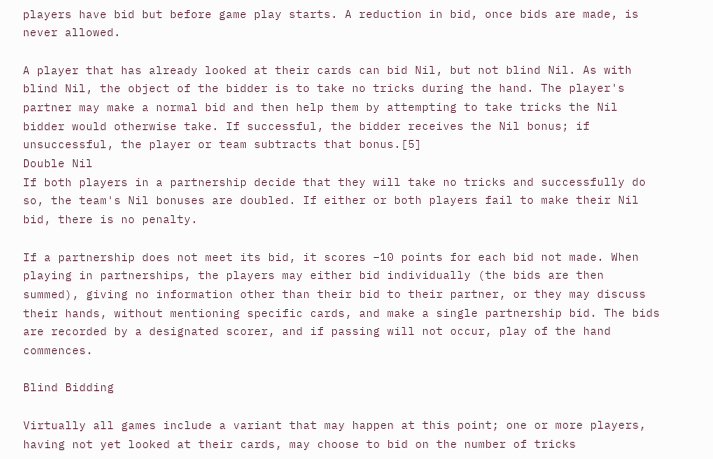players have bid but before game play starts. A reduction in bid, once bids are made, is never allowed.

A player that has already looked at their cards can bid Nil, but not blind Nil. As with blind Nil, the object of the bidder is to take no tricks during the hand. The player's partner may make a normal bid and then help them by attempting to take tricks the Nil bidder would otherwise take. If successful, the bidder receives the Nil bonus; if unsuccessful, the player or team subtracts that bonus.[5]
Double Nil
If both players in a partnership decide that they will take no tricks and successfully do so, the team's Nil bonuses are doubled. If either or both players fail to make their Nil bid, there is no penalty.

If a partnership does not meet its bid, it scores −10 points for each bid not made. When playing in partnerships, the players may either bid individually (the bids are then summed), giving no information other than their bid to their partner, or they may discuss their hands, without mentioning specific cards, and make a single partnership bid. The bids are recorded by a designated scorer, and if passing will not occur, play of the hand commences.

Blind Bidding

Virtually all games include a variant that may happen at this point; one or more players, having not yet looked at their cards, may choose to bid on the number of tricks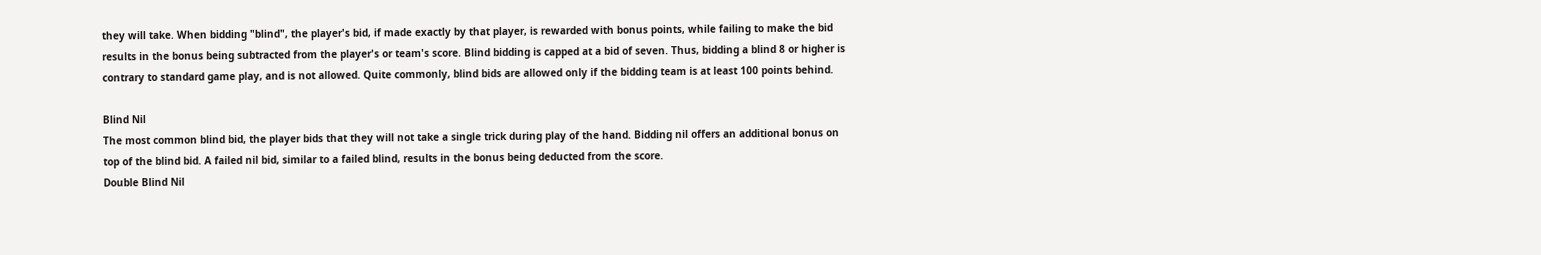they will take. When bidding "blind", the player's bid, if made exactly by that player, is rewarded with bonus points, while failing to make the bid results in the bonus being subtracted from the player's or team's score. Blind bidding is capped at a bid of seven. Thus, bidding a blind 8 or higher is contrary to standard game play, and is not allowed. Quite commonly, blind bids are allowed only if the bidding team is at least 100 points behind.

Blind Nil
The most common blind bid, the player bids that they will not take a single trick during play of the hand. Bidding nil offers an additional bonus on top of the blind bid. A failed nil bid, similar to a failed blind, results in the bonus being deducted from the score.
Double Blind Nil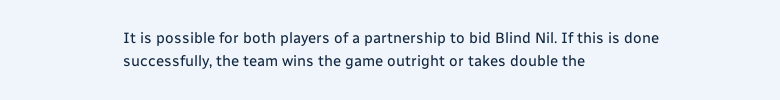It is possible for both players of a partnership to bid Blind Nil. If this is done successfully, the team wins the game outright or takes double the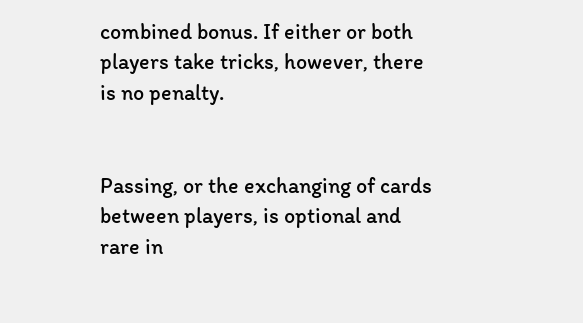combined bonus. If either or both players take tricks, however, there is no penalty.


Passing, or the exchanging of cards between players, is optional and rare in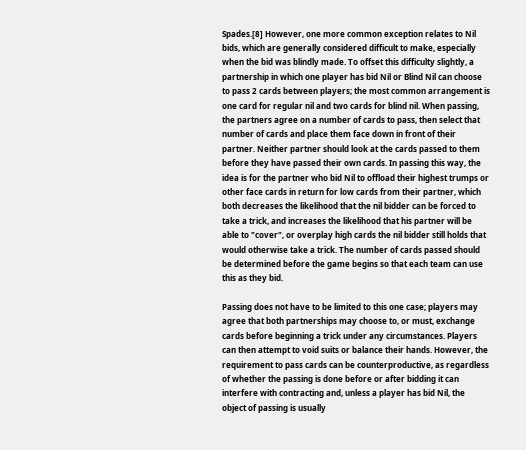Spades.[8] However, one more common exception relates to Nil bids, which are generally considered difficult to make, especially when the bid was blindly made. To offset this difficulty slightly, a partnership in which one player has bid Nil or Blind Nil can choose to pass 2 cards between players; the most common arrangement is one card for regular nil and two cards for blind nil. When passing, the partners agree on a number of cards to pass, then select that number of cards and place them face down in front of their partner. Neither partner should look at the cards passed to them before they have passed their own cards. In passing this way, the idea is for the partner who bid Nil to offload their highest trumps or other face cards in return for low cards from their partner, which both decreases the likelihood that the nil bidder can be forced to take a trick, and increases the likelihood that his partner will be able to "cover", or overplay high cards the nil bidder still holds that would otherwise take a trick. The number of cards passed should be determined before the game begins so that each team can use this as they bid.

Passing does not have to be limited to this one case; players may agree that both partnerships may choose to, or must, exchange cards before beginning a trick under any circumstances. Players can then attempt to void suits or balance their hands. However, the requirement to pass cards can be counterproductive, as regardless of whether the passing is done before or after bidding it can interfere with contracting and, unless a player has bid Nil, the object of passing is usually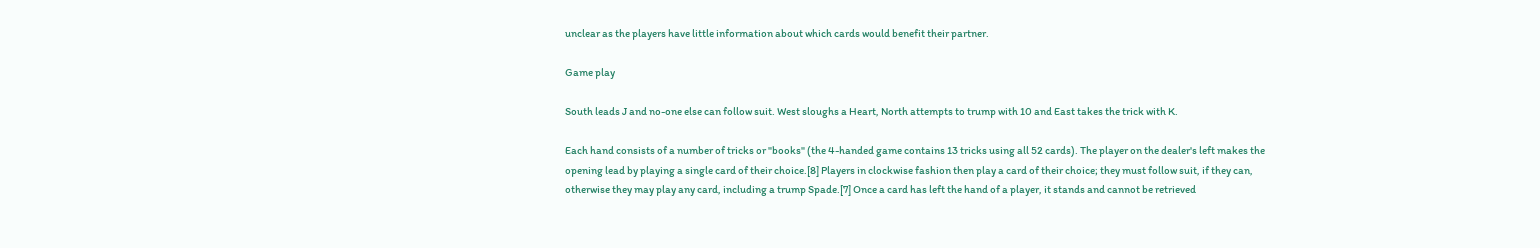unclear as the players have little information about which cards would benefit their partner.

Game play

South leads J and no-one else can follow suit. West sloughs a Heart, North attempts to trump with 10 and East takes the trick with K.

Each hand consists of a number of tricks or "books" (the 4-handed game contains 13 tricks using all 52 cards). The player on the dealer's left makes the opening lead by playing a single card of their choice.[8] Players in clockwise fashion then play a card of their choice; they must follow suit, if they can, otherwise they may play any card, including a trump Spade.[7] Once a card has left the hand of a player, it stands and cannot be retrieved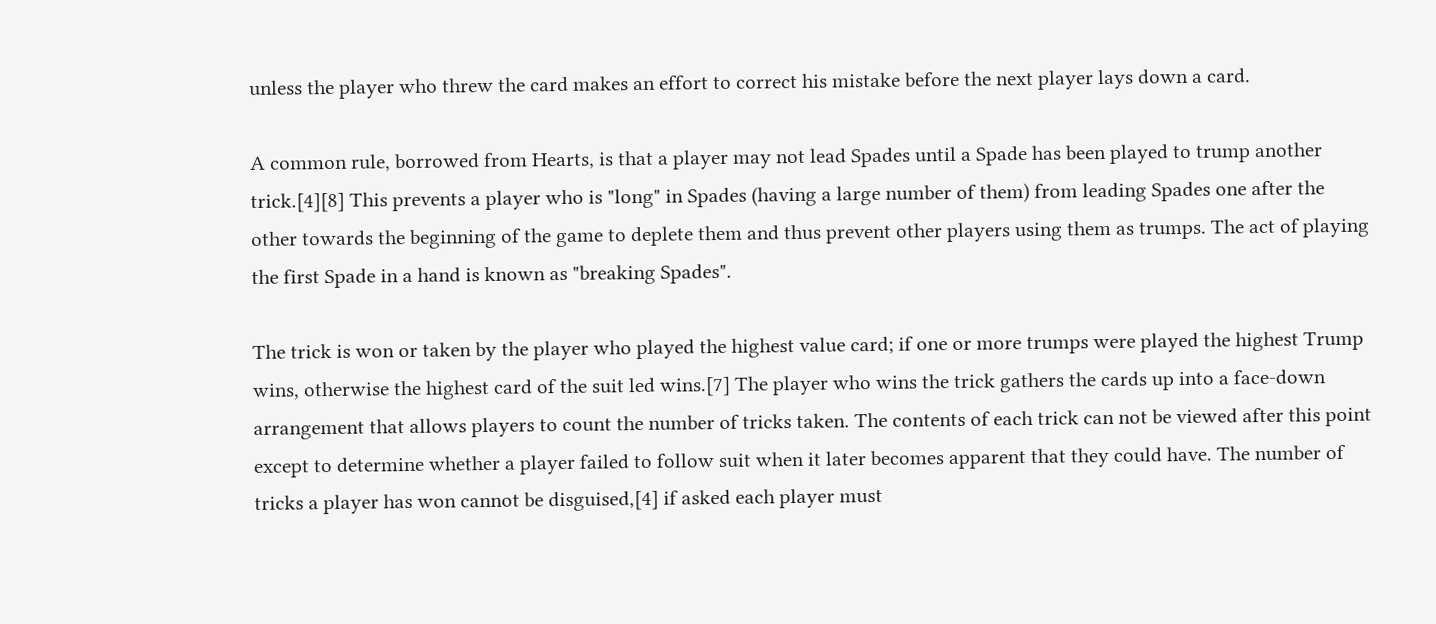unless the player who threw the card makes an effort to correct his mistake before the next player lays down a card.

A common rule, borrowed from Hearts, is that a player may not lead Spades until a Spade has been played to trump another trick.[4][8] This prevents a player who is "long" in Spades (having a large number of them) from leading Spades one after the other towards the beginning of the game to deplete them and thus prevent other players using them as trumps. The act of playing the first Spade in a hand is known as "breaking Spades".

The trick is won or taken by the player who played the highest value card; if one or more trumps were played the highest Trump wins, otherwise the highest card of the suit led wins.[7] The player who wins the trick gathers the cards up into a face-down arrangement that allows players to count the number of tricks taken. The contents of each trick can not be viewed after this point except to determine whether a player failed to follow suit when it later becomes apparent that they could have. The number of tricks a player has won cannot be disguised,[4] if asked each player must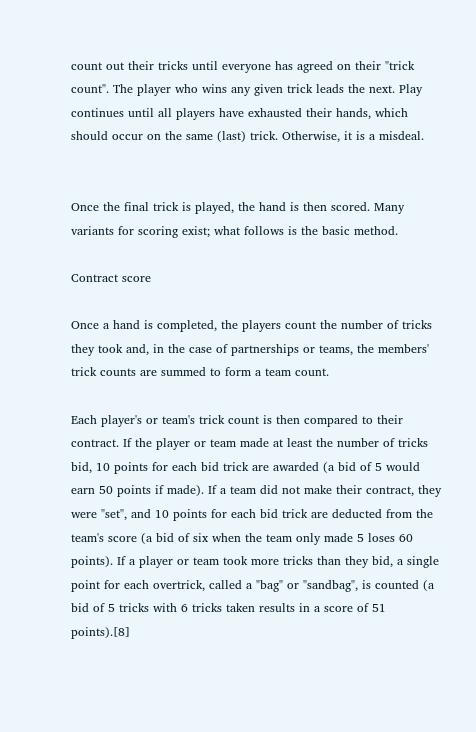count out their tricks until everyone has agreed on their "trick count". The player who wins any given trick leads the next. Play continues until all players have exhausted their hands, which should occur on the same (last) trick. Otherwise, it is a misdeal.


Once the final trick is played, the hand is then scored. Many variants for scoring exist; what follows is the basic method.

Contract score

Once a hand is completed, the players count the number of tricks they took and, in the case of partnerships or teams, the members' trick counts are summed to form a team count.

Each player's or team's trick count is then compared to their contract. If the player or team made at least the number of tricks bid, 10 points for each bid trick are awarded (a bid of 5 would earn 50 points if made). If a team did not make their contract, they were "set", and 10 points for each bid trick are deducted from the team's score (a bid of six when the team only made 5 loses 60 points). If a player or team took more tricks than they bid, a single point for each overtrick, called a "bag" or "sandbag", is counted (a bid of 5 tricks with 6 tricks taken results in a score of 51 points).[8]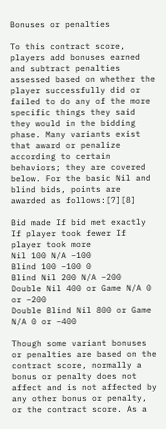Bonuses or penalties

To this contract score, players add bonuses earned and subtract penalties assessed based on whether the player successfully did or failed to do any of the more specific things they said they would in the bidding phase. Many variants exist that award or penalize according to certain behaviors; they are covered below. For the basic Nil and blind bids, points are awarded as follows:[7][8]

Bid made If bid met exactly If player took fewer If player took more
Nil 100 N/A −100
Blind 100 −100 0
Blind Nil 200 N/A −200
Double Nil 400 or Game N/A 0 or −200
Double Blind Nil 800 or Game N/A 0 or −400

Though some variant bonuses or penalties are based on the contract score, normally a bonus or penalty does not affect and is not affected by any other bonus or penalty, or the contract score. As a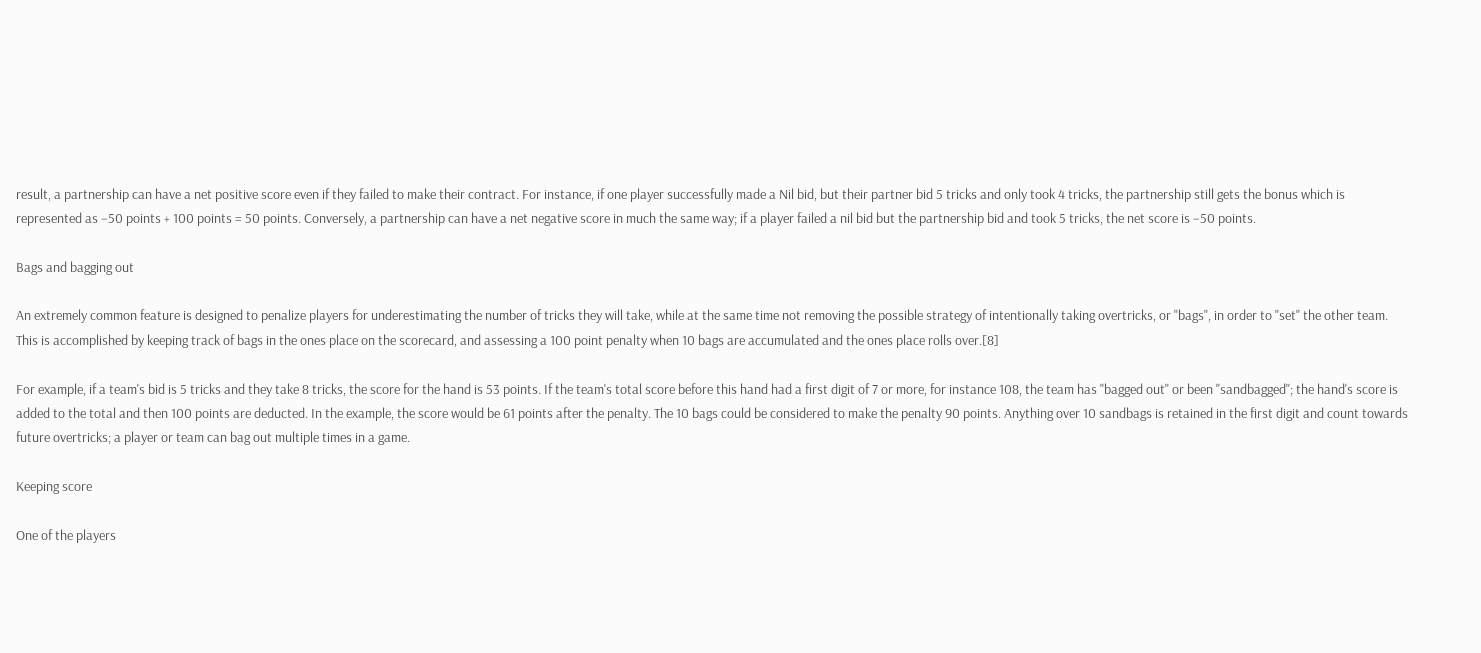result, a partnership can have a net positive score even if they failed to make their contract. For instance, if one player successfully made a Nil bid, but their partner bid 5 tricks and only took 4 tricks, the partnership still gets the bonus which is represented as −50 points + 100 points = 50 points. Conversely, a partnership can have a net negative score in much the same way; if a player failed a nil bid but the partnership bid and took 5 tricks, the net score is −50 points.

Bags and bagging out

An extremely common feature is designed to penalize players for underestimating the number of tricks they will take, while at the same time not removing the possible strategy of intentionally taking overtricks, or "bags", in order to "set" the other team. This is accomplished by keeping track of bags in the ones place on the scorecard, and assessing a 100 point penalty when 10 bags are accumulated and the ones place rolls over.[8]

For example, if a team's bid is 5 tricks and they take 8 tricks, the score for the hand is 53 points. If the team's total score before this hand had a first digit of 7 or more, for instance 108, the team has "bagged out" or been "sandbagged"; the hand's score is added to the total and then 100 points are deducted. In the example, the score would be 61 points after the penalty. The 10 bags could be considered to make the penalty 90 points. Anything over 10 sandbags is retained in the first digit and count towards future overtricks; a player or team can bag out multiple times in a game.

Keeping score

One of the players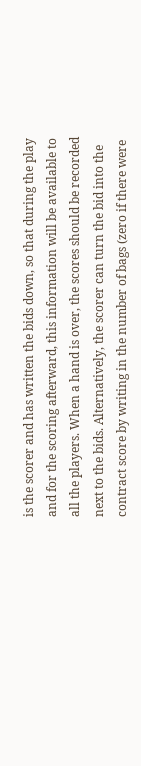is the scorer and has written the bids down, so that during the play and for the scoring afterward, this information will be available to all the players. When a hand is over, the scores should be recorded next to the bids. Alternatively, the scorer can turn the bid into the contract score by writing in the number of bags (zero if there were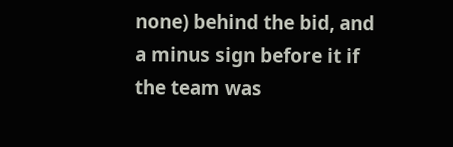none) behind the bid, and a minus sign before it if the team was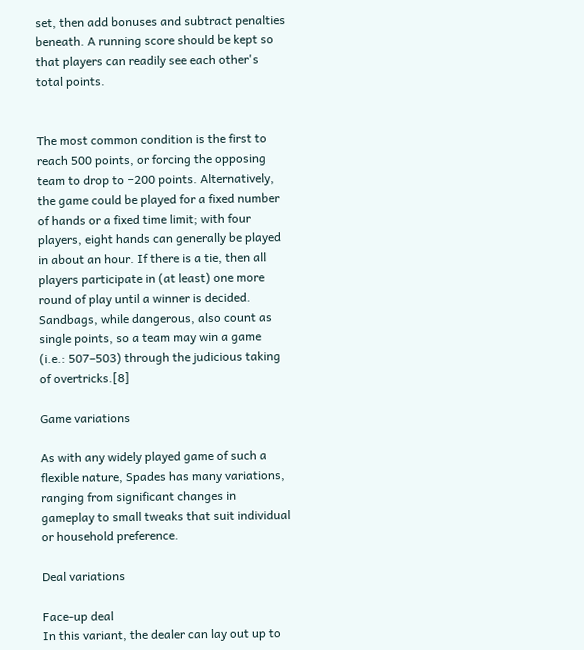set, then add bonuses and subtract penalties beneath. A running score should be kept so that players can readily see each other's total points.


The most common condition is the first to reach 500 points, or forcing the opposing team to drop to −200 points. Alternatively, the game could be played for a fixed number of hands or a fixed time limit; with four players, eight hands can generally be played in about an hour. If there is a tie, then all players participate in (at least) one more round of play until a winner is decided. Sandbags, while dangerous, also count as single points, so a team may win a game (i.e.: 507–503) through the judicious taking of overtricks.[8]

Game variations

As with any widely played game of such a flexible nature, Spades has many variations, ranging from significant changes in gameplay to small tweaks that suit individual or household preference.

Deal variations

Face-up deal
In this variant, the dealer can lay out up to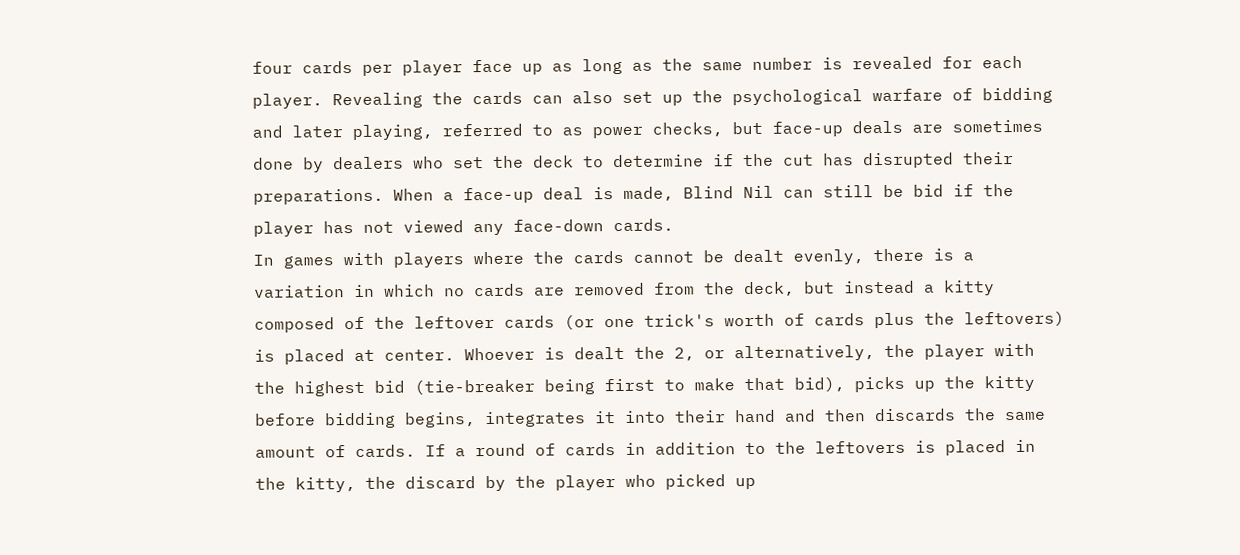four cards per player face up as long as the same number is revealed for each player. Revealing the cards can also set up the psychological warfare of bidding and later playing, referred to as power checks, but face-up deals are sometimes done by dealers who set the deck to determine if the cut has disrupted their preparations. When a face-up deal is made, Blind Nil can still be bid if the player has not viewed any face-down cards.
In games with players where the cards cannot be dealt evenly, there is a variation in which no cards are removed from the deck, but instead a kitty composed of the leftover cards (or one trick's worth of cards plus the leftovers) is placed at center. Whoever is dealt the 2, or alternatively, the player with the highest bid (tie-breaker being first to make that bid), picks up the kitty before bidding begins, integrates it into their hand and then discards the same amount of cards. If a round of cards in addition to the leftovers is placed in the kitty, the discard by the player who picked up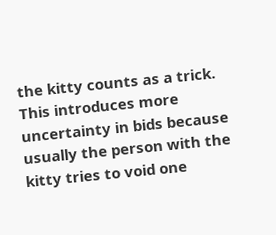the kitty counts as a trick. This introduces more uncertainty in bids because usually the person with the kitty tries to void one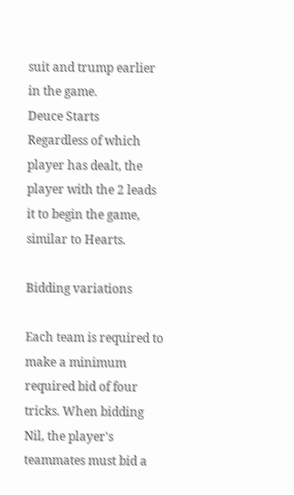suit and trump earlier in the game.
Deuce Starts
Regardless of which player has dealt, the player with the 2 leads it to begin the game, similar to Hearts.

Bidding variations

Each team is required to make a minimum required bid of four tricks. When bidding Nil, the player's teammates must bid a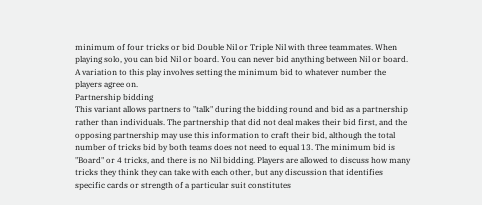minimum of four tricks or bid Double Nil or Triple Nil with three teammates. When playing solo, you can bid Nil or board. You can never bid anything between Nil or board. A variation to this play involves setting the minimum bid to whatever number the players agree on.
Partnership bidding
This variant allows partners to "talk" during the bidding round and bid as a partnership rather than individuals. The partnership that did not deal makes their bid first, and the opposing partnership may use this information to craft their bid, although the total number of tricks bid by both teams does not need to equal 13. The minimum bid is "Board" or 4 tricks, and there is no Nil bidding. Players are allowed to discuss how many tricks they think they can take with each other, but any discussion that identifies specific cards or strength of a particular suit constitutes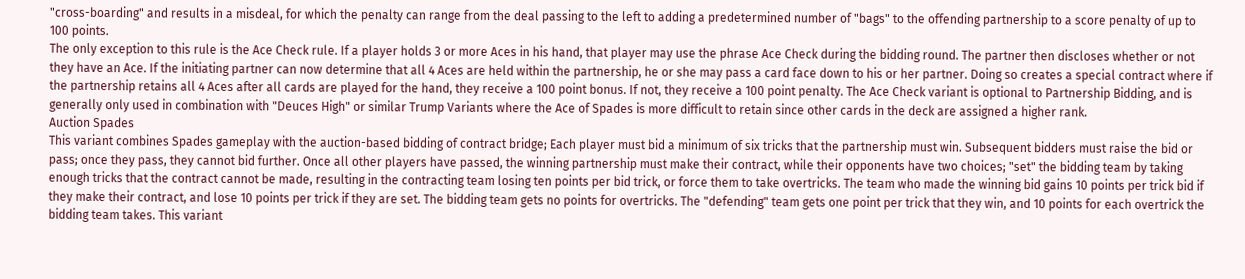"cross-boarding" and results in a misdeal, for which the penalty can range from the deal passing to the left to adding a predetermined number of "bags" to the offending partnership to a score penalty of up to 100 points.
The only exception to this rule is the Ace Check rule. If a player holds 3 or more Aces in his hand, that player may use the phrase Ace Check during the bidding round. The partner then discloses whether or not they have an Ace. If the initiating partner can now determine that all 4 Aces are held within the partnership, he or she may pass a card face down to his or her partner. Doing so creates a special contract where if the partnership retains all 4 Aces after all cards are played for the hand, they receive a 100 point bonus. If not, they receive a 100 point penalty. The Ace Check variant is optional to Partnership Bidding, and is generally only used in combination with "Deuces High" or similar Trump Variants where the Ace of Spades is more difficult to retain since other cards in the deck are assigned a higher rank.
Auction Spades
This variant combines Spades gameplay with the auction-based bidding of contract bridge; Each player must bid a minimum of six tricks that the partnership must win. Subsequent bidders must raise the bid or pass; once they pass, they cannot bid further. Once all other players have passed, the winning partnership must make their contract, while their opponents have two choices; "set" the bidding team by taking enough tricks that the contract cannot be made, resulting in the contracting team losing ten points per bid trick, or force them to take overtricks. The team who made the winning bid gains 10 points per trick bid if they make their contract, and lose 10 points per trick if they are set. The bidding team gets no points for overtricks. The "defending" team gets one point per trick that they win, and 10 points for each overtrick the bidding team takes. This variant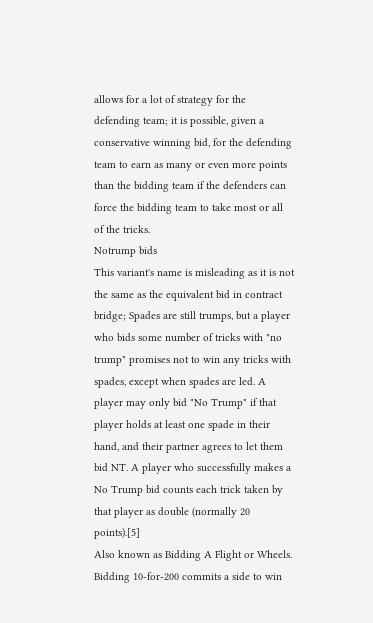allows for a lot of strategy for the defending team; it is possible, given a conservative winning bid, for the defending team to earn as many or even more points than the bidding team if the defenders can force the bidding team to take most or all of the tricks.
Notrump bids
This variant's name is misleading as it is not the same as the equivalent bid in contract bridge; Spades are still trumps, but a player who bids some number of tricks with "no trump" promises not to win any tricks with spades, except when spades are led. A player may only bid "No Trump" if that player holds at least one spade in their hand, and their partner agrees to let them bid NT. A player who successfully makes a No Trump bid counts each trick taken by that player as double (normally 20 points).[5]
Also known as Bidding A Flight or Wheels. Bidding 10-for-200 commits a side to win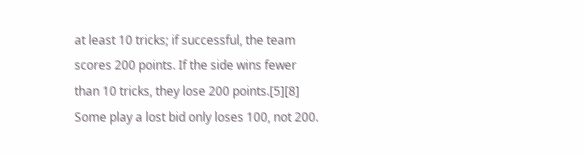at least 10 tricks; if successful, the team scores 200 points. If the side wins fewer than 10 tricks, they lose 200 points.[5][8] Some play a lost bid only loses 100, not 200.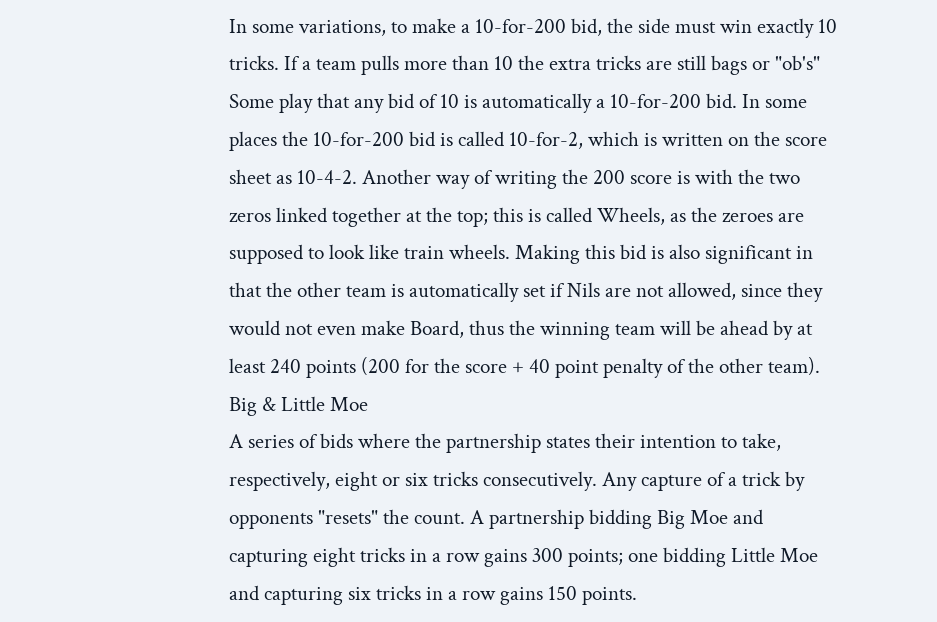In some variations, to make a 10-for-200 bid, the side must win exactly 10 tricks. If a team pulls more than 10 the extra tricks are still bags or "ob's" Some play that any bid of 10 is automatically a 10-for-200 bid. In some places the 10-for-200 bid is called 10-for-2, which is written on the score sheet as 10-4-2. Another way of writing the 200 score is with the two zeros linked together at the top; this is called Wheels, as the zeroes are supposed to look like train wheels. Making this bid is also significant in that the other team is automatically set if Nils are not allowed, since they would not even make Board, thus the winning team will be ahead by at least 240 points (200 for the score + 40 point penalty of the other team).
Big & Little Moe
A series of bids where the partnership states their intention to take, respectively, eight or six tricks consecutively. Any capture of a trick by opponents "resets" the count. A partnership bidding Big Moe and capturing eight tricks in a row gains 300 points; one bidding Little Moe and capturing six tricks in a row gains 150 points.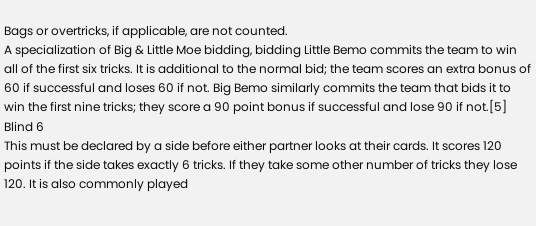Bags or overtricks, if applicable, are not counted.
A specialization of Big & Little Moe bidding, bidding Little Bemo commits the team to win all of the first six tricks. It is additional to the normal bid; the team scores an extra bonus of 60 if successful and loses 60 if not. Big Bemo similarly commits the team that bids it to win the first nine tricks; they score a 90 point bonus if successful and lose 90 if not.[5]
Blind 6
This must be declared by a side before either partner looks at their cards. It scores 120 points if the side takes exactly 6 tricks. If they take some other number of tricks they lose 120. It is also commonly played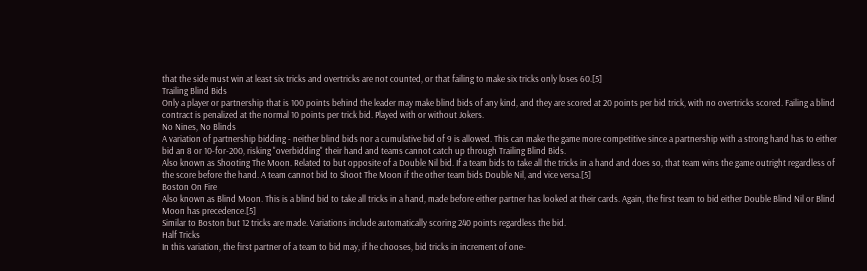that the side must win at least six tricks and overtricks are not counted, or that failing to make six tricks only loses 60.[5]
Trailing Blind Bids
Only a player or partnership that is 100 points behind the leader may make blind bids of any kind, and they are scored at 20 points per bid trick, with no overtricks scored. Failing a blind contract is penalized at the normal 10 points per trick bid. Played with or without Jokers.
No Nines, No Blinds
A variation of partnership bidding - neither blind bids nor a cumulative bid of 9 is allowed. This can make the game more competitive since a partnership with a strong hand has to either bid an 8 or 10-for-200, risking "overbidding" their hand and teams cannot catch up through Trailing Blind Bids.
Also known as Shooting The Moon. Related to but opposite of a Double Nil bid. If a team bids to take all the tricks in a hand and does so, that team wins the game outright regardless of the score before the hand. A team cannot bid to Shoot The Moon if the other team bids Double Nil, and vice versa.[5]
Boston On Fire
Also known as Blind Moon. This is a blind bid to take all tricks in a hand, made before either partner has looked at their cards. Again, the first team to bid either Double Blind Nil or Blind Moon has precedence.[5]
Similar to Boston but 12 tricks are made. Variations include automatically scoring 240 points regardless the bid.
Half Tricks
In this variation, the first partner of a team to bid may, if he chooses, bid tricks in increment of one-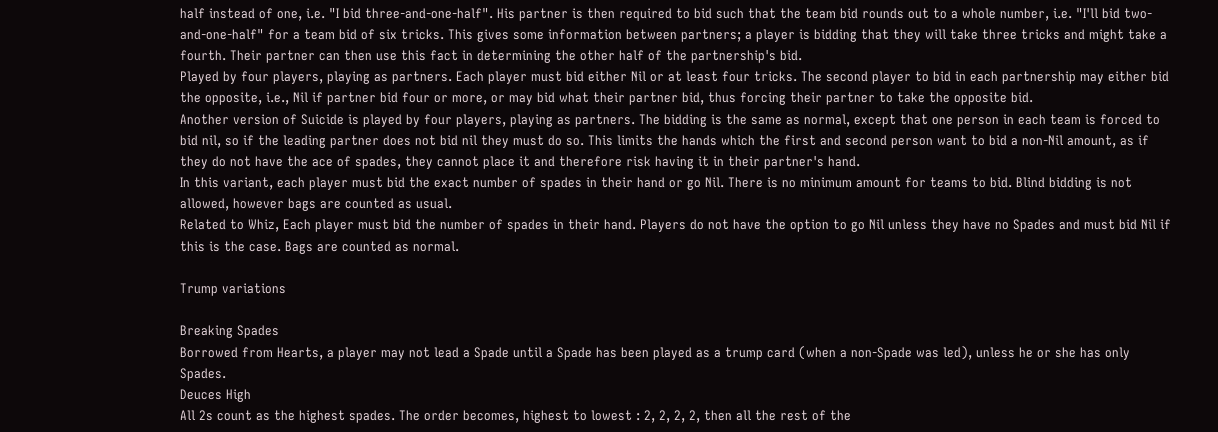half instead of one, i.e. "I bid three-and-one-half". His partner is then required to bid such that the team bid rounds out to a whole number, i.e. "I'll bid two-and-one-half" for a team bid of six tricks. This gives some information between partners; a player is bidding that they will take three tricks and might take a fourth. Their partner can then use this fact in determining the other half of the partnership's bid.
Played by four players, playing as partners. Each player must bid either Nil or at least four tricks. The second player to bid in each partnership may either bid the opposite, i.e., Nil if partner bid four or more, or may bid what their partner bid, thus forcing their partner to take the opposite bid.
Another version of Suicide is played by four players, playing as partners. The bidding is the same as normal, except that one person in each team is forced to bid nil, so if the leading partner does not bid nil they must do so. This limits the hands which the first and second person want to bid a non-Nil amount, as if they do not have the ace of spades, they cannot place it and therefore risk having it in their partner's hand.
In this variant, each player must bid the exact number of spades in their hand or go Nil. There is no minimum amount for teams to bid. Blind bidding is not allowed, however bags are counted as usual.
Related to Whiz, Each player must bid the number of spades in their hand. Players do not have the option to go Nil unless they have no Spades and must bid Nil if this is the case. Bags are counted as normal.

Trump variations

Breaking Spades
Borrowed from Hearts, a player may not lead a Spade until a Spade has been played as a trump card (when a non-Spade was led), unless he or she has only Spades.
Deuces High
All 2s count as the highest spades. The order becomes, highest to lowest : 2, 2, 2, 2, then all the rest of the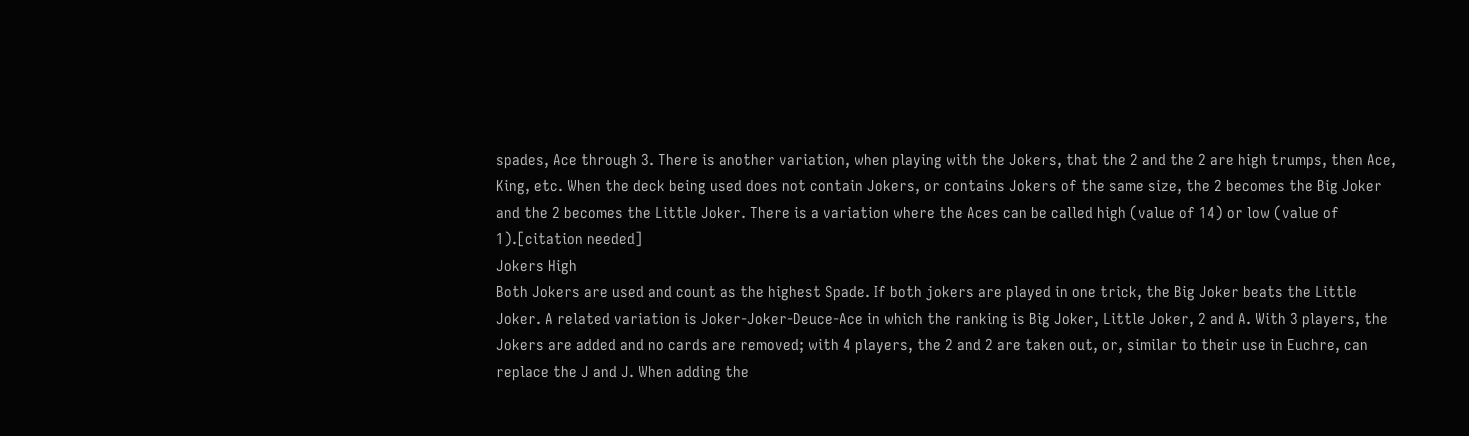spades, Ace through 3. There is another variation, when playing with the Jokers, that the 2 and the 2 are high trumps, then Ace, King, etc. When the deck being used does not contain Jokers, or contains Jokers of the same size, the 2 becomes the Big Joker and the 2 becomes the Little Joker. There is a variation where the Aces can be called high (value of 14) or low (value of 1).[citation needed]
Jokers High
Both Jokers are used and count as the highest Spade. If both jokers are played in one trick, the Big Joker beats the Little Joker. A related variation is Joker-Joker-Deuce-Ace in which the ranking is Big Joker, Little Joker, 2 and A. With 3 players, the Jokers are added and no cards are removed; with 4 players, the 2 and 2 are taken out, or, similar to their use in Euchre, can replace the J and J. When adding the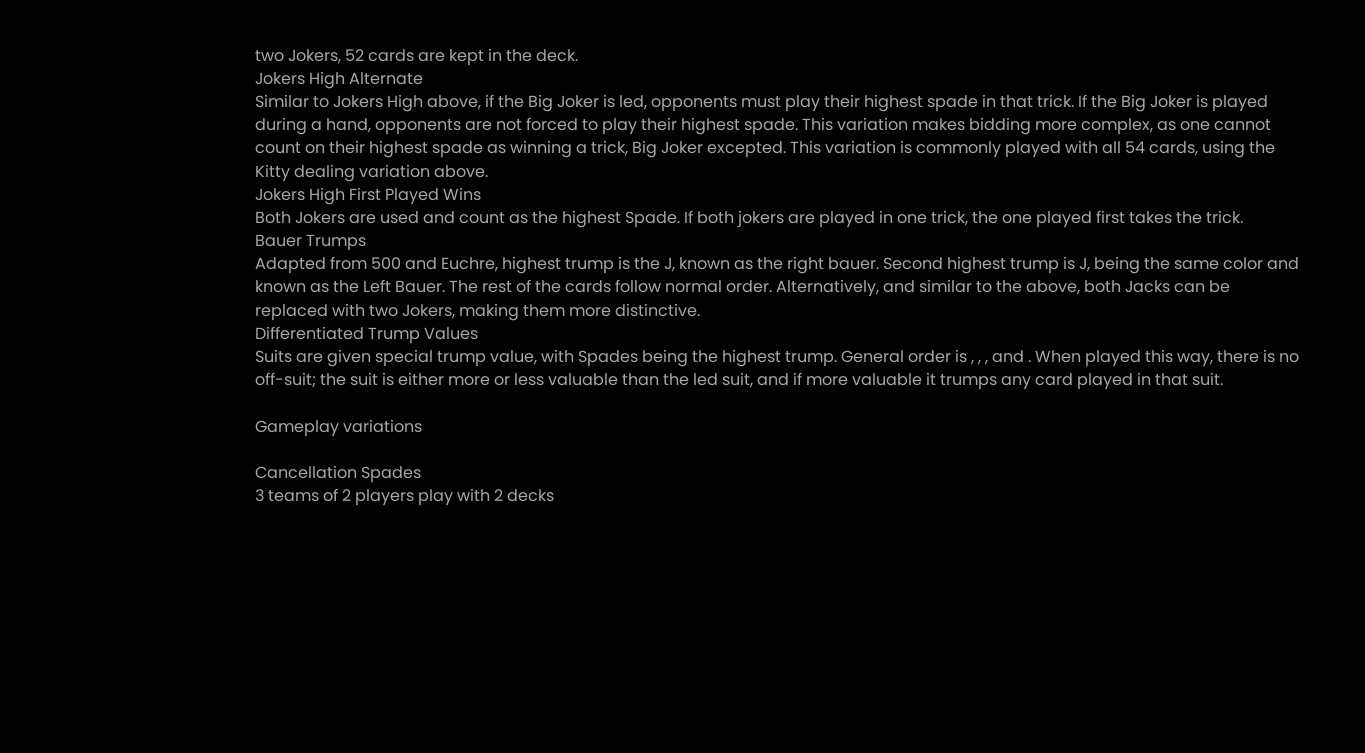two Jokers, 52 cards are kept in the deck.
Jokers High Alternate
Similar to Jokers High above, if the Big Joker is led, opponents must play their highest spade in that trick. If the Big Joker is played during a hand, opponents are not forced to play their highest spade. This variation makes bidding more complex, as one cannot count on their highest spade as winning a trick, Big Joker excepted. This variation is commonly played with all 54 cards, using the Kitty dealing variation above.
Jokers High First Played Wins
Both Jokers are used and count as the highest Spade. If both jokers are played in one trick, the one played first takes the trick.
Bauer Trumps
Adapted from 500 and Euchre, highest trump is the J, known as the right bauer. Second highest trump is J, being the same color and known as the Left Bauer. The rest of the cards follow normal order. Alternatively, and similar to the above, both Jacks can be replaced with two Jokers, making them more distinctive.
Differentiated Trump Values
Suits are given special trump value, with Spades being the highest trump. General order is , , , and . When played this way, there is no off-suit; the suit is either more or less valuable than the led suit, and if more valuable it trumps any card played in that suit.

Gameplay variations

Cancellation Spades
3 teams of 2 players play with 2 decks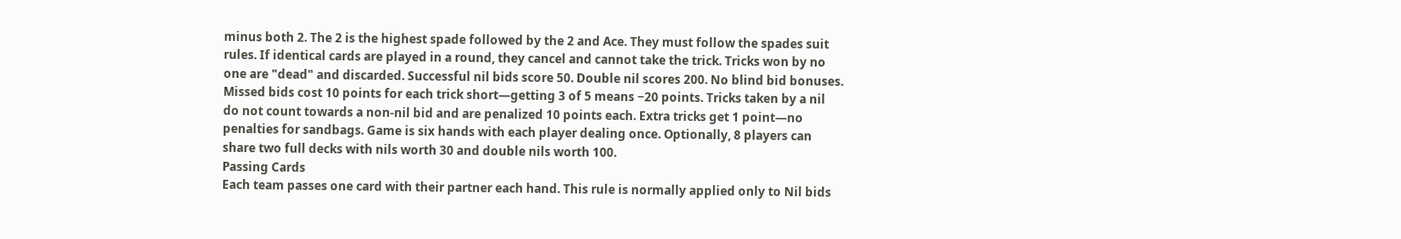minus both 2. The 2 is the highest spade followed by the 2 and Ace. They must follow the spades suit rules. If identical cards are played in a round, they cancel and cannot take the trick. Tricks won by no one are "dead" and discarded. Successful nil bids score 50. Double nil scores 200. No blind bid bonuses. Missed bids cost 10 points for each trick short—getting 3 of 5 means −20 points. Tricks taken by a nil do not count towards a non-nil bid and are penalized 10 points each. Extra tricks get 1 point—no penalties for sandbags. Game is six hands with each player dealing once. Optionally, 8 players can share two full decks with nils worth 30 and double nils worth 100.
Passing Cards
Each team passes one card with their partner each hand. This rule is normally applied only to Nil bids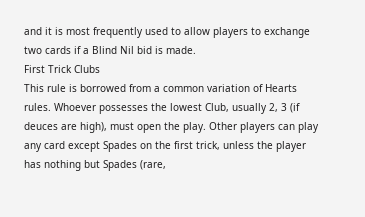and it is most frequently used to allow players to exchange two cards if a Blind Nil bid is made.
First Trick Clubs
This rule is borrowed from a common variation of Hearts rules. Whoever possesses the lowest Club, usually 2, 3 (if deuces are high), must open the play. Other players can play any card except Spades on the first trick, unless the player has nothing but Spades (rare,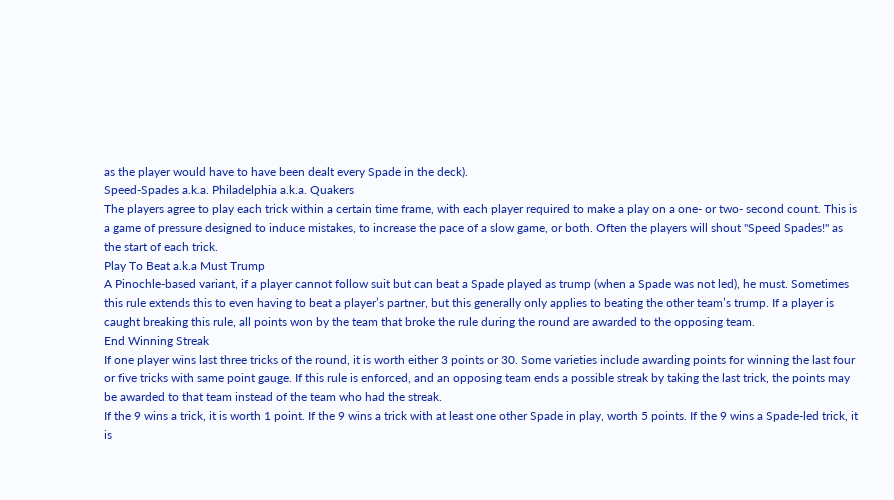as the player would have to have been dealt every Spade in the deck).
Speed-Spades a.k.a. Philadelphia a.k.a. Quakers
The players agree to play each trick within a certain time frame, with each player required to make a play on a one- or two- second count. This is a game of pressure designed to induce mistakes, to increase the pace of a slow game, or both. Often the players will shout "Speed Spades!" as the start of each trick.
Play To Beat a.k.a Must Trump
A Pinochle-based variant, if a player cannot follow suit but can beat a Spade played as trump (when a Spade was not led), he must. Sometimes this rule extends this to even having to beat a player’s partner, but this generally only applies to beating the other team’s trump. If a player is caught breaking this rule, all points won by the team that broke the rule during the round are awarded to the opposing team.
End Winning Streak
If one player wins last three tricks of the round, it is worth either 3 points or 30. Some varieties include awarding points for winning the last four or five tricks with same point gauge. If this rule is enforced, and an opposing team ends a possible streak by taking the last trick, the points may be awarded to that team instead of the team who had the streak.
If the 9 wins a trick, it is worth 1 point. If the 9 wins a trick with at least one other Spade in play, worth 5 points. If the 9 wins a Spade-led trick, it is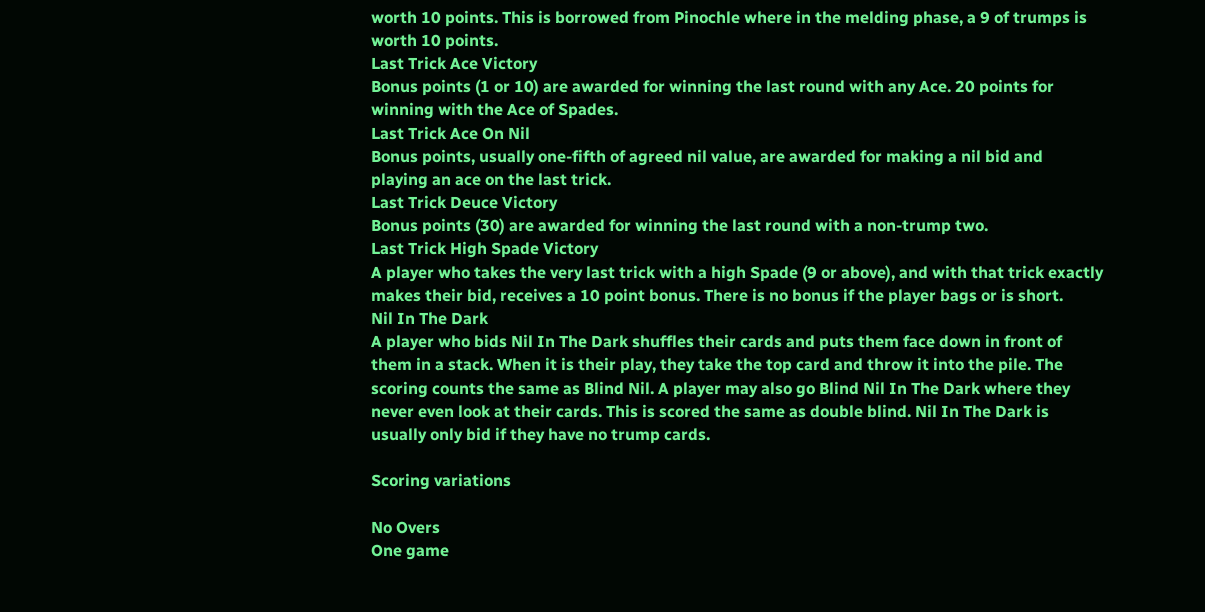worth 10 points. This is borrowed from Pinochle where in the melding phase, a 9 of trumps is worth 10 points.
Last Trick Ace Victory
Bonus points (1 or 10) are awarded for winning the last round with any Ace. 20 points for winning with the Ace of Spades.
Last Trick Ace On Nil
Bonus points, usually one-fifth of agreed nil value, are awarded for making a nil bid and playing an ace on the last trick.
Last Trick Deuce Victory
Bonus points (30) are awarded for winning the last round with a non-trump two.
Last Trick High Spade Victory
A player who takes the very last trick with a high Spade (9 or above), and with that trick exactly makes their bid, receives a 10 point bonus. There is no bonus if the player bags or is short.
Nil In The Dark
A player who bids Nil In The Dark shuffles their cards and puts them face down in front of them in a stack. When it is their play, they take the top card and throw it into the pile. The scoring counts the same as Blind Nil. A player may also go Blind Nil In The Dark where they never even look at their cards. This is scored the same as double blind. Nil In The Dark is usually only bid if they have no trump cards.

Scoring variations

No Overs
One game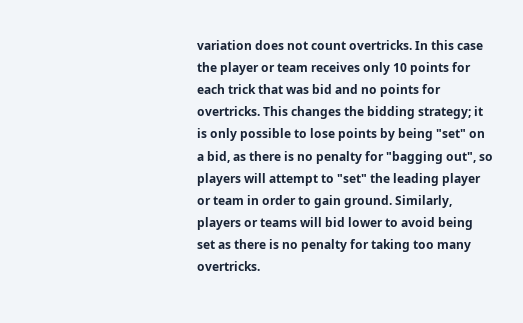variation does not count overtricks. In this case the player or team receives only 10 points for each trick that was bid and no points for overtricks. This changes the bidding strategy; it is only possible to lose points by being "set" on a bid, as there is no penalty for "bagging out", so players will attempt to "set" the leading player or team in order to gain ground. Similarly, players or teams will bid lower to avoid being set as there is no penalty for taking too many overtricks.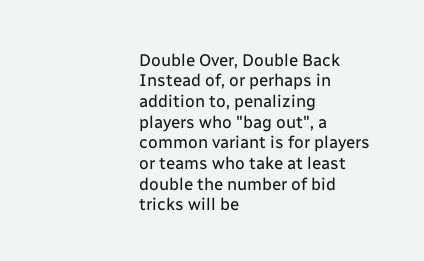Double Over, Double Back
Instead of, or perhaps in addition to, penalizing players who "bag out", a common variant is for players or teams who take at least double the number of bid tricks will be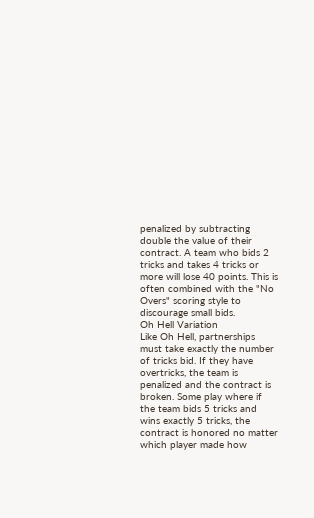penalized by subtracting double the value of their contract. A team who bids 2 tricks and takes 4 tricks or more will lose 40 points. This is often combined with the "No Overs" scoring style to discourage small bids.
Oh Hell Variation
Like Oh Hell, partnerships must take exactly the number of tricks bid. If they have overtricks, the team is penalized and the contract is broken. Some play where if the team bids 5 tricks and wins exactly 5 tricks, the contract is honored no matter which player made how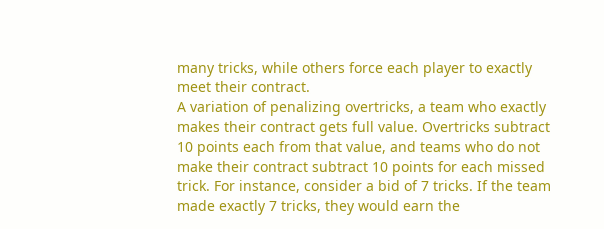many tricks, while others force each player to exactly meet their contract.
A variation of penalizing overtricks, a team who exactly makes their contract gets full value. Overtricks subtract 10 points each from that value, and teams who do not make their contract subtract 10 points for each missed trick. For instance, consider a bid of 7 tricks. If the team made exactly 7 tricks, they would earn the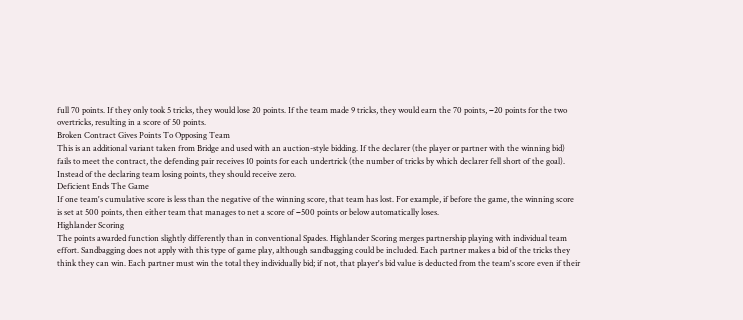full 70 points. If they only took 5 tricks, they would lose 20 points. If the team made 9 tricks, they would earn the 70 points, −20 points for the two overtricks, resulting in a score of 50 points.
Broken Contract Gives Points To Opposing Team
This is an additional variant taken from Bridge and used with an auction-style bidding. If the declarer (the player or partner with the winning bid) fails to meet the contract, the defending pair receives 10 points for each undertrick (the number of tricks by which declarer fell short of the goal). Instead of the declaring team losing points, they should receive zero.
Deficient Ends The Game
If one team's cumulative score is less than the negative of the winning score, that team has lost. For example, if before the game, the winning score is set at 500 points, then either team that manages to net a score of −500 points or below automatically loses.
Highlander Scoring
The points awarded function slightly differently than in conventional Spades. Highlander Scoring merges partnership playing with individual team effort. Sandbagging does not apply with this type of game play, although sandbagging could be included. Each partner makes a bid of the tricks they think they can win. Each partner must win the total they individually bid; if not, that player's bid value is deducted from the team's score even if their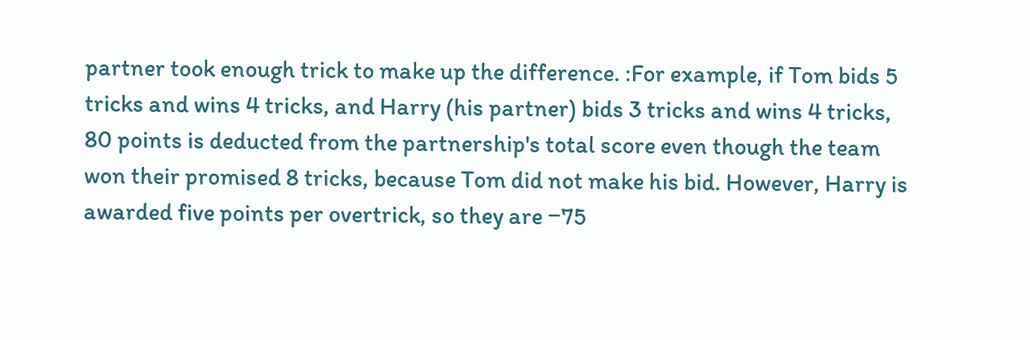partner took enough trick to make up the difference. :For example, if Tom bids 5 tricks and wins 4 tricks, and Harry (his partner) bids 3 tricks and wins 4 tricks, 80 points is deducted from the partnership's total score even though the team won their promised 8 tricks, because Tom did not make his bid. However, Harry is awarded five points per overtrick, so they are −75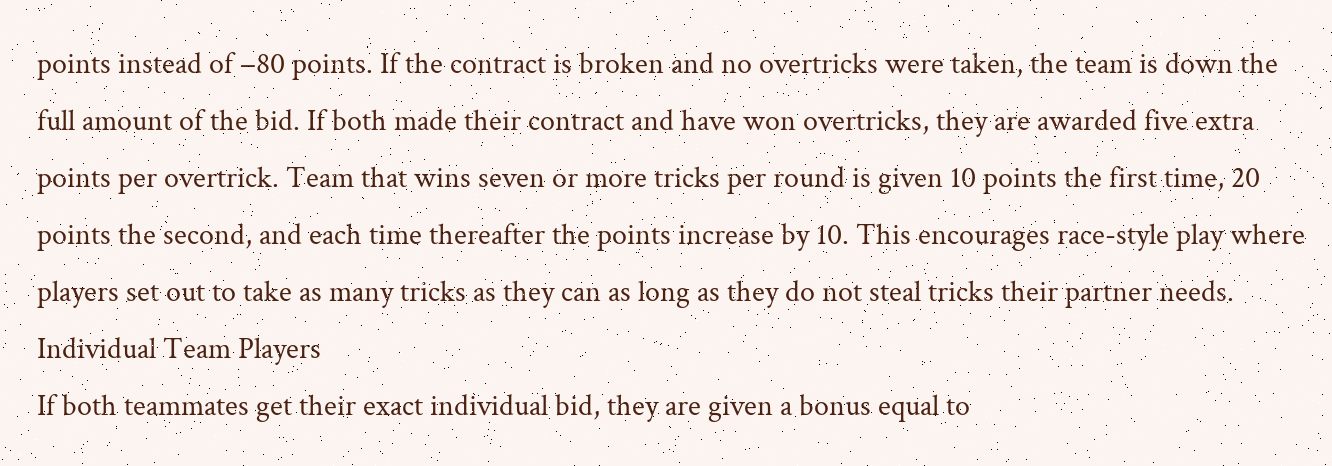points instead of −80 points. If the contract is broken and no overtricks were taken, the team is down the full amount of the bid. If both made their contract and have won overtricks, they are awarded five extra points per overtrick. Team that wins seven or more tricks per round is given 10 points the first time, 20 points the second, and each time thereafter the points increase by 10. This encourages race-style play where players set out to take as many tricks as they can as long as they do not steal tricks their partner needs.
Individual Team Players
If both teammates get their exact individual bid, they are given a bonus equal to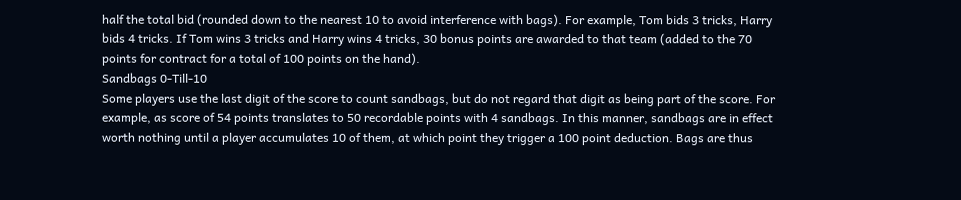half the total bid (rounded down to the nearest 10 to avoid interference with bags). For example, Tom bids 3 tricks, Harry bids 4 tricks. If Tom wins 3 tricks and Harry wins 4 tricks, 30 bonus points are awarded to that team (added to the 70 points for contract for a total of 100 points on the hand).
Sandbags 0-Till-10
Some players use the last digit of the score to count sandbags, but do not regard that digit as being part of the score. For example, as score of 54 points translates to 50 recordable points with 4 sandbags. In this manner, sandbags are in effect worth nothing until a player accumulates 10 of them, at which point they trigger a 100 point deduction. Bags are thus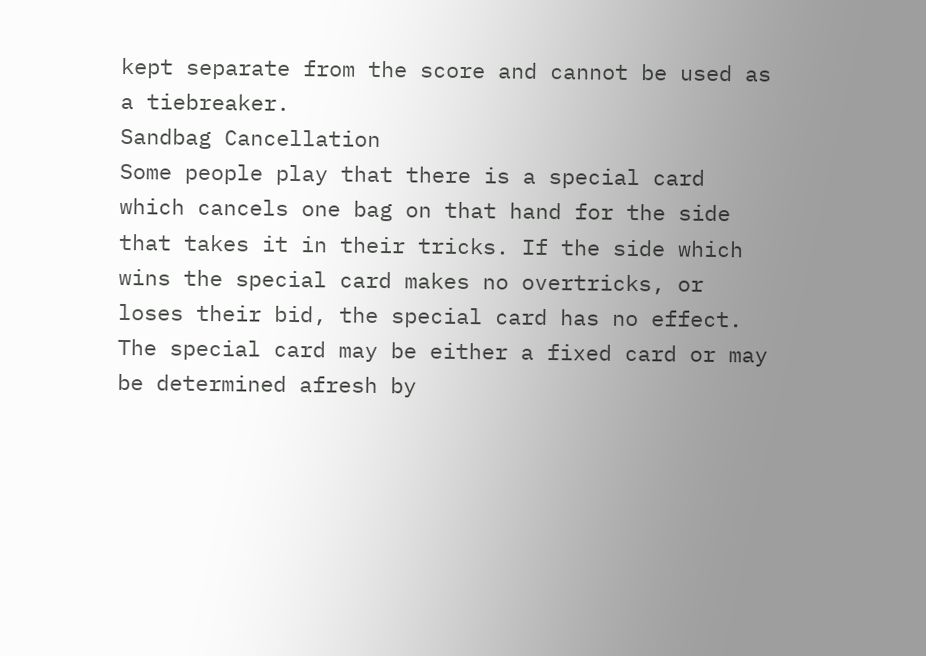kept separate from the score and cannot be used as a tiebreaker.
Sandbag Cancellation
Some people play that there is a special card which cancels one bag on that hand for the side that takes it in their tricks. If the side which wins the special card makes no overtricks, or loses their bid, the special card has no effect. The special card may be either a fixed card or may be determined afresh by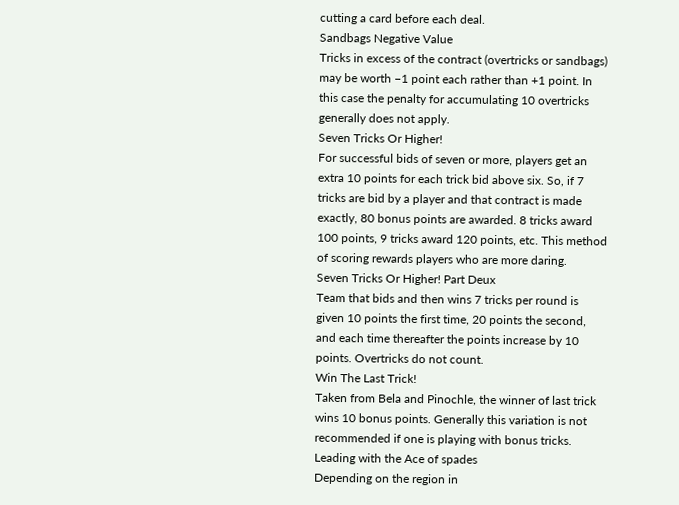cutting a card before each deal.
Sandbags Negative Value
Tricks in excess of the contract (overtricks or sandbags) may be worth −1 point each rather than +1 point. In this case the penalty for accumulating 10 overtricks generally does not apply.
Seven Tricks Or Higher!
For successful bids of seven or more, players get an extra 10 points for each trick bid above six. So, if 7 tricks are bid by a player and that contract is made exactly, 80 bonus points are awarded. 8 tricks award 100 points, 9 tricks award 120 points, etc. This method of scoring rewards players who are more daring.
Seven Tricks Or Higher! Part Deux
Team that bids and then wins 7 tricks per round is given 10 points the first time, 20 points the second, and each time thereafter the points increase by 10 points. Overtricks do not count.
Win The Last Trick!
Taken from Bela and Pinochle, the winner of last trick wins 10 bonus points. Generally this variation is not recommended if one is playing with bonus tricks.
Leading with the Ace of spades
Depending on the region in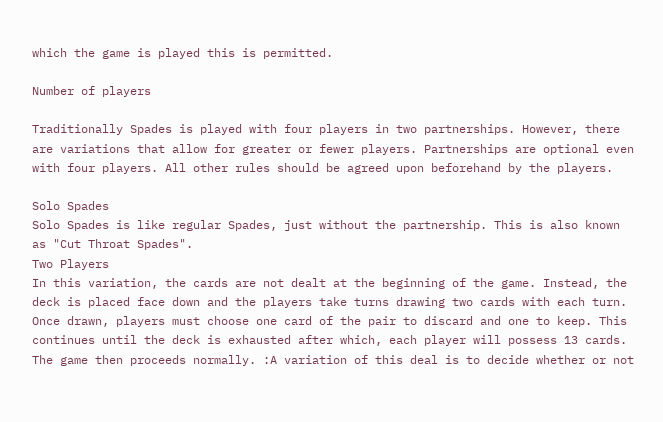which the game is played this is permitted.

Number of players

Traditionally Spades is played with four players in two partnerships. However, there are variations that allow for greater or fewer players. Partnerships are optional even with four players. All other rules should be agreed upon beforehand by the players.

Solo Spades
Solo Spades is like regular Spades, just without the partnership. This is also known as "Cut Throat Spades".
Two Players
In this variation, the cards are not dealt at the beginning of the game. Instead, the deck is placed face down and the players take turns drawing two cards with each turn. Once drawn, players must choose one card of the pair to discard and one to keep. This continues until the deck is exhausted after which, each player will possess 13 cards. The game then proceeds normally. :A variation of this deal is to decide whether or not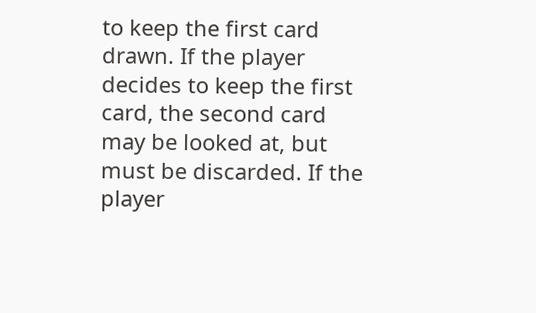to keep the first card drawn. If the player decides to keep the first card, the second card may be looked at, but must be discarded. If the player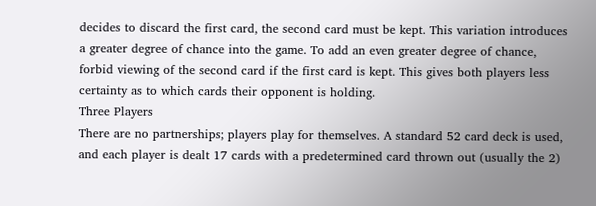decides to discard the first card, the second card must be kept. This variation introduces a greater degree of chance into the game. To add an even greater degree of chance, forbid viewing of the second card if the first card is kept. This gives both players less certainty as to which cards their opponent is holding.
Three Players
There are no partnerships; players play for themselves. A standard 52 card deck is used, and each player is dealt 17 cards with a predetermined card thrown out (usually the 2)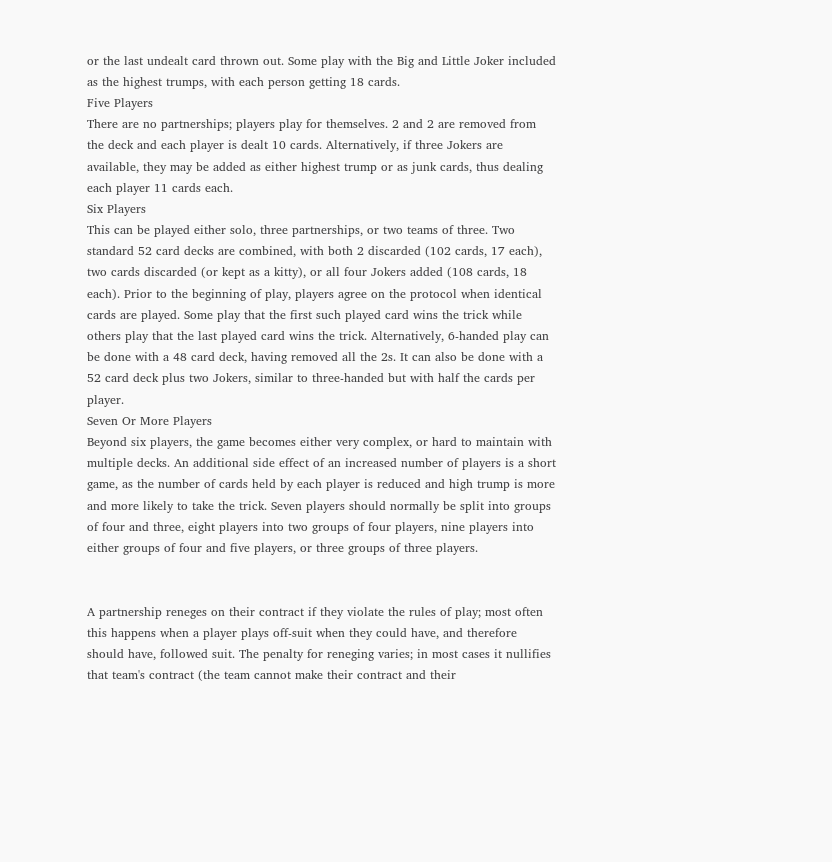or the last undealt card thrown out. Some play with the Big and Little Joker included as the highest trumps, with each person getting 18 cards.
Five Players
There are no partnerships; players play for themselves. 2 and 2 are removed from the deck and each player is dealt 10 cards. Alternatively, if three Jokers are available, they may be added as either highest trump or as junk cards, thus dealing each player 11 cards each.
Six Players
This can be played either solo, three partnerships, or two teams of three. Two standard 52 card decks are combined, with both 2 discarded (102 cards, 17 each), two cards discarded (or kept as a kitty), or all four Jokers added (108 cards, 18 each). Prior to the beginning of play, players agree on the protocol when identical cards are played. Some play that the first such played card wins the trick while others play that the last played card wins the trick. Alternatively, 6-handed play can be done with a 48 card deck, having removed all the 2s. It can also be done with a 52 card deck plus two Jokers, similar to three-handed but with half the cards per player.
Seven Or More Players
Beyond six players, the game becomes either very complex, or hard to maintain with multiple decks. An additional side effect of an increased number of players is a short game, as the number of cards held by each player is reduced and high trump is more and more likely to take the trick. Seven players should normally be split into groups of four and three, eight players into two groups of four players, nine players into either groups of four and five players, or three groups of three players.


A partnership reneges on their contract if they violate the rules of play; most often this happens when a player plays off-suit when they could have, and therefore should have, followed suit. The penalty for reneging varies; in most cases it nullifies that team's contract (the team cannot make their contract and their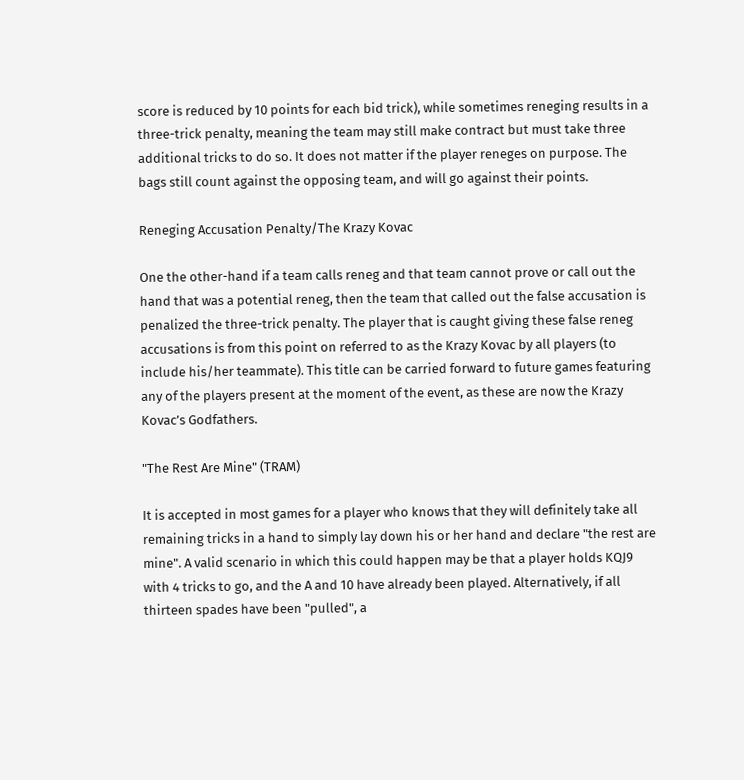score is reduced by 10 points for each bid trick), while sometimes reneging results in a three-trick penalty, meaning the team may still make contract but must take three additional tricks to do so. It does not matter if the player reneges on purpose. The bags still count against the opposing team, and will go against their points.

Reneging Accusation Penalty/The Krazy Kovac

One the other-hand if a team calls reneg and that team cannot prove or call out the hand that was a potential reneg, then the team that called out the false accusation is penalized the three-trick penalty. The player that is caught giving these false reneg accusations is from this point on referred to as the Krazy Kovac by all players (to include his/her teammate). This title can be carried forward to future games featuring any of the players present at the moment of the event, as these are now the Krazy Kovac’s Godfathers.

"The Rest Are Mine" (TRAM)

It is accepted in most games for a player who knows that they will definitely take all remaining tricks in a hand to simply lay down his or her hand and declare "the rest are mine". A valid scenario in which this could happen may be that a player holds KQJ9 with 4 tricks to go, and the A and 10 have already been played. Alternatively, if all thirteen spades have been "pulled", a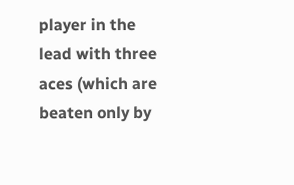player in the lead with three aces (which are beaten only by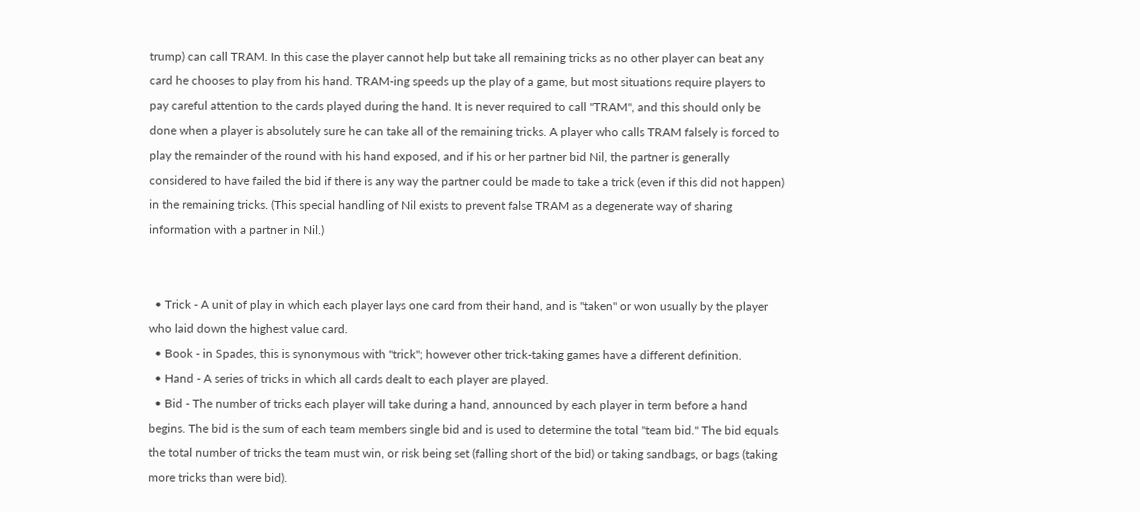trump) can call TRAM. In this case the player cannot help but take all remaining tricks as no other player can beat any card he chooses to play from his hand. TRAM-ing speeds up the play of a game, but most situations require players to pay careful attention to the cards played during the hand. It is never required to call "TRAM", and this should only be done when a player is absolutely sure he can take all of the remaining tricks. A player who calls TRAM falsely is forced to play the remainder of the round with his hand exposed, and if his or her partner bid Nil, the partner is generally considered to have failed the bid if there is any way the partner could be made to take a trick (even if this did not happen) in the remaining tricks. (This special handling of Nil exists to prevent false TRAM as a degenerate way of sharing information with a partner in Nil.)


  • Trick - A unit of play in which each player lays one card from their hand, and is "taken" or won usually by the player who laid down the highest value card.
  • Book - in Spades, this is synonymous with "trick"; however other trick-taking games have a different definition.
  • Hand - A series of tricks in which all cards dealt to each player are played.
  • Bid - The number of tricks each player will take during a hand, announced by each player in term before a hand begins. The bid is the sum of each team members single bid and is used to determine the total "team bid." The bid equals the total number of tricks the team must win, or risk being set (falling short of the bid) or taking sandbags, or bags (taking more tricks than were bid).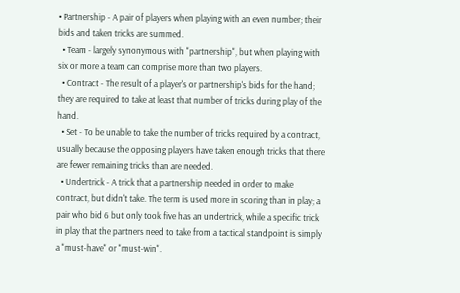• Partnership - A pair of players when playing with an even number; their bids and taken tricks are summed.
  • Team - largely synonymous with "partnership", but when playing with six or more a team can comprise more than two players.
  • Contract - The result of a player's or partnership's bids for the hand; they are required to take at least that number of tricks during play of the hand.
  • Set - To be unable to take the number of tricks required by a contract, usually because the opposing players have taken enough tricks that there are fewer remaining tricks than are needed.
  • Undertrick - A trick that a partnership needed in order to make contract, but didn't take. The term is used more in scoring than in play; a pair who bid 6 but only took five has an undertrick, while a specific trick in play that the partners need to take from a tactical standpoint is simply a "must-have" or "must-win".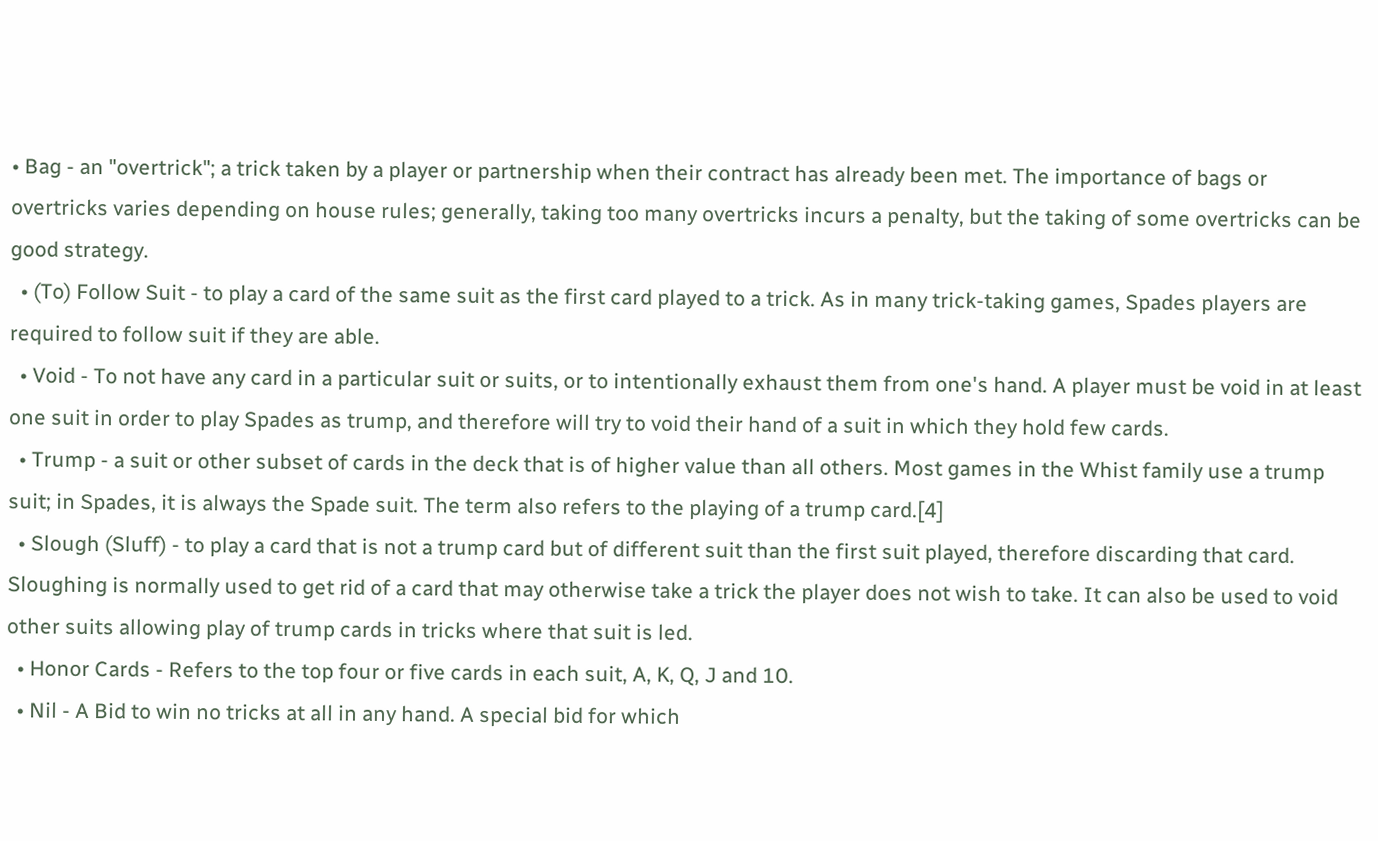• Bag - an "overtrick"; a trick taken by a player or partnership when their contract has already been met. The importance of bags or overtricks varies depending on house rules; generally, taking too many overtricks incurs a penalty, but the taking of some overtricks can be good strategy.
  • (To) Follow Suit - to play a card of the same suit as the first card played to a trick. As in many trick-taking games, Spades players are required to follow suit if they are able.
  • Void - To not have any card in a particular suit or suits, or to intentionally exhaust them from one's hand. A player must be void in at least one suit in order to play Spades as trump, and therefore will try to void their hand of a suit in which they hold few cards.
  • Trump - a suit or other subset of cards in the deck that is of higher value than all others. Most games in the Whist family use a trump suit; in Spades, it is always the Spade suit. The term also refers to the playing of a trump card.[4]
  • Slough (Sluff) - to play a card that is not a trump card but of different suit than the first suit played, therefore discarding that card. Sloughing is normally used to get rid of a card that may otherwise take a trick the player does not wish to take. It can also be used to void other suits allowing play of trump cards in tricks where that suit is led.
  • Honor Cards - Refers to the top four or five cards in each suit, A, K, Q, J and 10.
  • Nil - A Bid to win no tricks at all in any hand. A special bid for which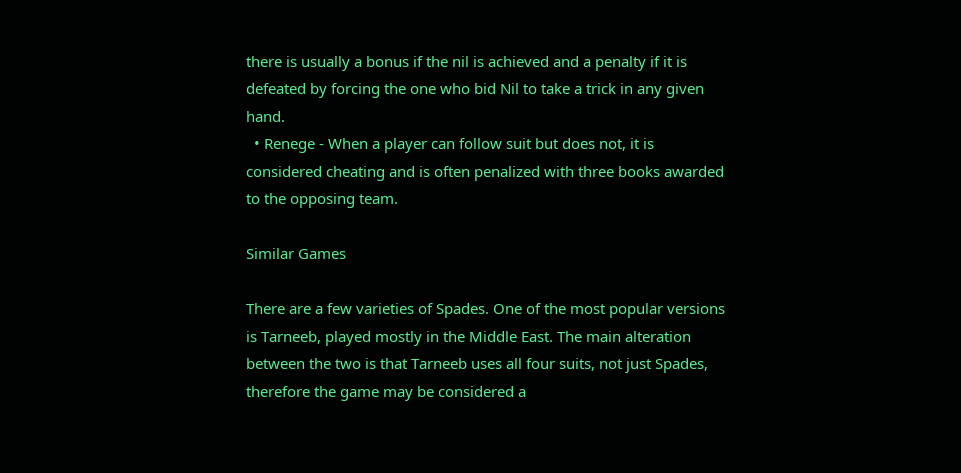there is usually a bonus if the nil is achieved and a penalty if it is defeated by forcing the one who bid Nil to take a trick in any given hand.
  • Renege - When a player can follow suit but does not, it is considered cheating and is often penalized with three books awarded to the opposing team.

Similar Games

There are a few varieties of Spades. One of the most popular versions is Tarneeb, played mostly in the Middle East. The main alteration between the two is that Tarneeb uses all four suits, not just Spades, therefore the game may be considered a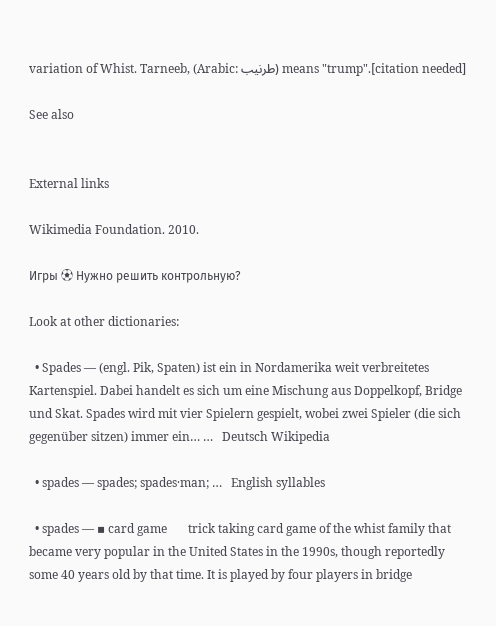variation of Whist. Tarneeb, (Arabic: طرنيب) means "trump".[citation needed]

See also


External links

Wikimedia Foundation. 2010.

Игры ⚽ Нужно решить контрольную?

Look at other dictionaries:

  • Spades — (engl. Pik, Spaten) ist ein in Nordamerika weit verbreitetes Kartenspiel. Dabei handelt es sich um eine Mischung aus Doppelkopf, Bridge und Skat. Spades wird mit vier Spielern gespielt, wobei zwei Spieler (die sich gegenüber sitzen) immer ein… …   Deutsch Wikipedia

  • spades — spades; spades·man; …   English syllables

  • spades — ▪ card game       trick taking card game of the whist family that became very popular in the United States in the 1990s, though reportedly some 40 years old by that time. It is played by four players in bridge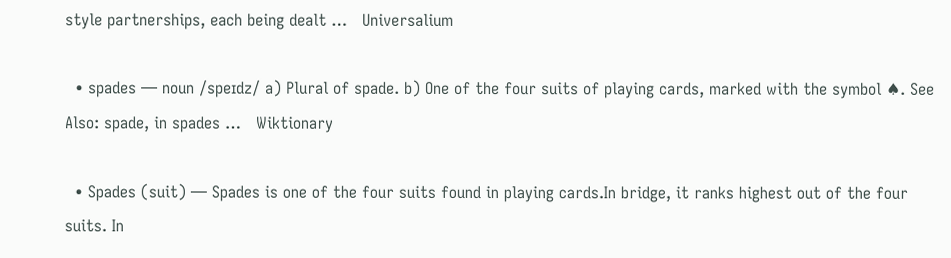style partnerships, each being dealt …   Universalium

  • spades — noun /speɪdz/ a) Plural of spade. b) One of the four suits of playing cards, marked with the symbol ♠. See Also: spade, in spades …   Wiktionary

  • Spades (suit) — Spades is one of the four suits found in playing cards.In bridge, it ranks highest out of the four suits. In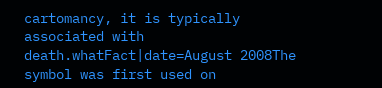cartomancy, it is typically associated with death.whatFact|date=August 2008The symbol was first used on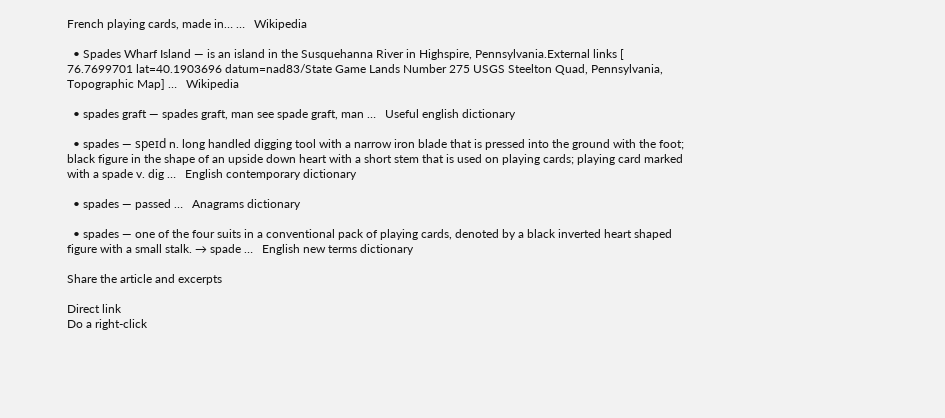French playing cards, made in… …   Wikipedia

  • Spades Wharf Island — is an island in the Susquehanna River in Highspire, Pennsylvania.External links [ 76.7699701 lat=40.1903696 datum=nad83/State Game Lands Number 275 USGS Steelton Quad, Pennsylvania, Topographic Map] …   Wikipedia

  • spades graft — spades graft, man see spade graft, man …   Useful english dictionary

  • spades — speɪd n. long handled digging tool with a narrow iron blade that is pressed into the ground with the foot; black figure in the shape of an upside down heart with a short stem that is used on playing cards; playing card marked with a spade v. dig …   English contemporary dictionary

  • spades — passed …   Anagrams dictionary

  • spades — one of the four suits in a conventional pack of playing cards, denoted by a black inverted heart shaped figure with a small stalk. → spade …   English new terms dictionary

Share the article and excerpts

Direct link
Do a right-click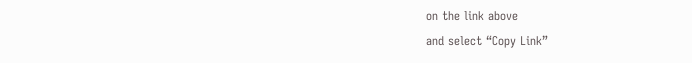on the link above
and select “Copy Link”